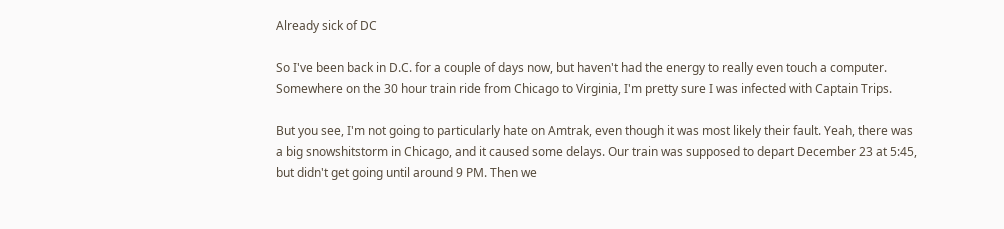Already sick of DC

So I've been back in D.C. for a couple of days now, but haven't had the energy to really even touch a computer. Somewhere on the 30 hour train ride from Chicago to Virginia, I'm pretty sure I was infected with Captain Trips.

But you see, I'm not going to particularly hate on Amtrak, even though it was most likely their fault. Yeah, there was a big snowshitstorm in Chicago, and it caused some delays. Our train was supposed to depart December 23 at 5:45, but didn't get going until around 9 PM. Then we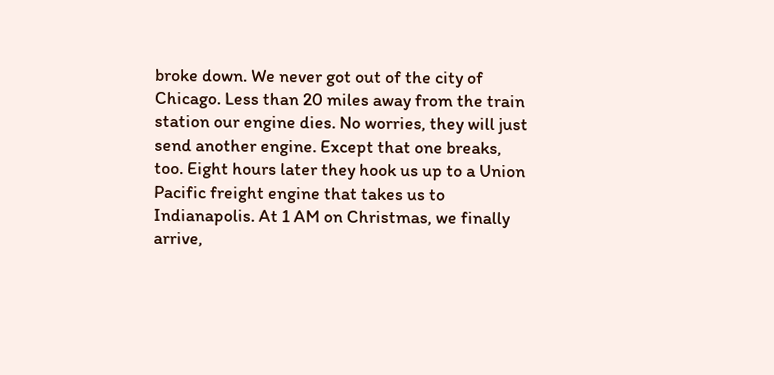broke down. We never got out of the city of Chicago. Less than 20 miles away from the train station our engine dies. No worries, they will just send another engine. Except that one breaks, too. Eight hours later they hook us up to a Union Pacific freight engine that takes us to Indianapolis. At 1 AM on Christmas, we finally arrive,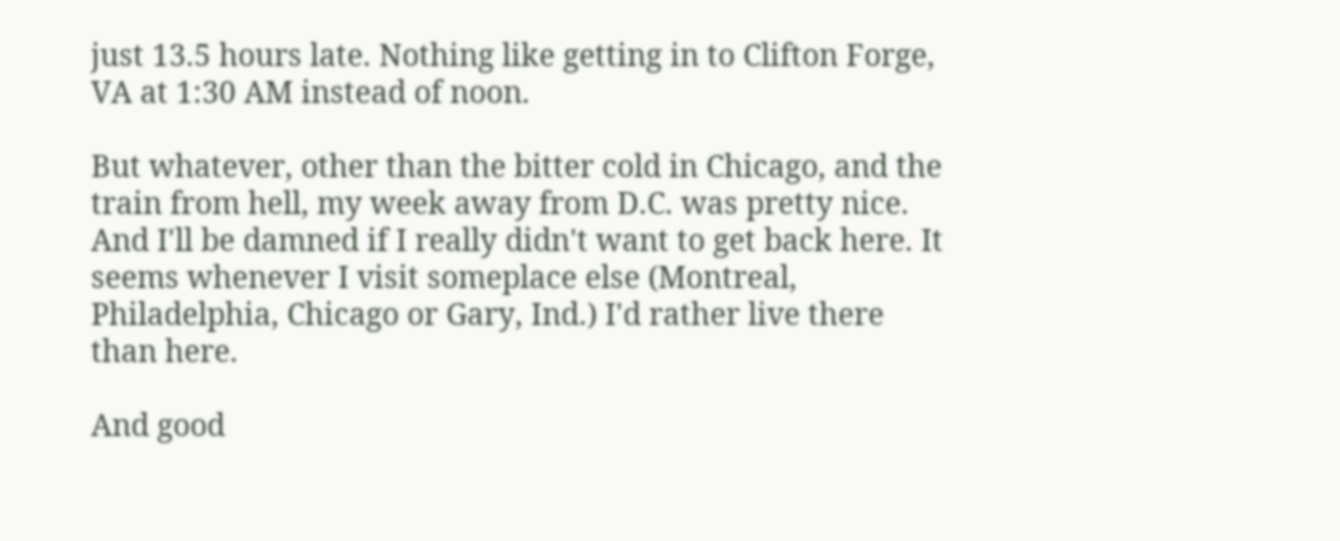just 13.5 hours late. Nothing like getting in to Clifton Forge, VA at 1:30 AM instead of noon.

But whatever, other than the bitter cold in Chicago, and the train from hell, my week away from D.C. was pretty nice. And I'll be damned if I really didn't want to get back here. It seems whenever I visit someplace else (Montreal, Philadelphia, Chicago or Gary, Ind.) I'd rather live there than here.

And good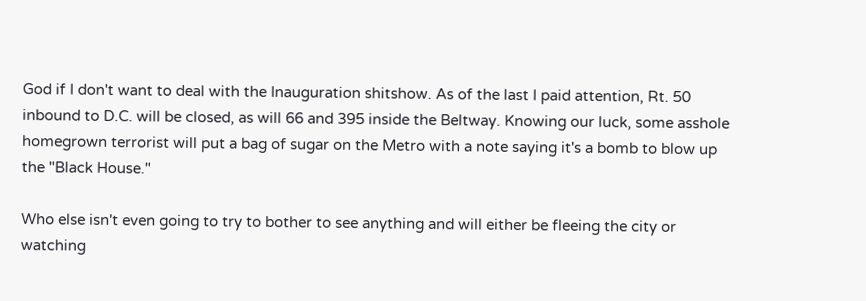God if I don't want to deal with the Inauguration shitshow. As of the last I paid attention, Rt. 50 inbound to D.C. will be closed, as will 66 and 395 inside the Beltway. Knowing our luck, some asshole homegrown terrorist will put a bag of sugar on the Metro with a note saying it's a bomb to blow up the "Black House."

Who else isn't even going to try to bother to see anything and will either be fleeing the city or watching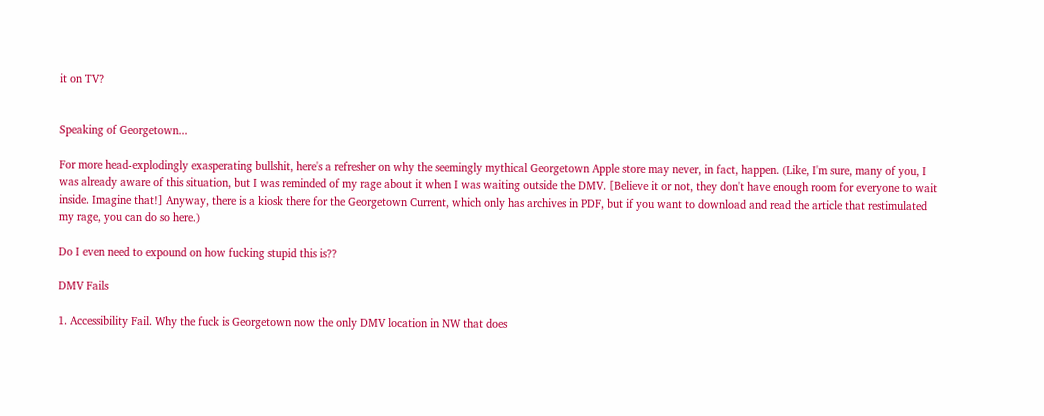it on TV?


Speaking of Georgetown...

For more head-explodingly exasperating bullshit, here's a refresher on why the seemingly mythical Georgetown Apple store may never, in fact, happen. (Like, I'm sure, many of you, I was already aware of this situation, but I was reminded of my rage about it when I was waiting outside the DMV. [Believe it or not, they don't have enough room for everyone to wait inside. Imagine that!] Anyway, there is a kiosk there for the Georgetown Current, which only has archives in PDF, but if you want to download and read the article that restimulated my rage, you can do so here.)

Do I even need to expound on how fucking stupid this is??

DMV Fails

1. Accessibility Fail. Why the fuck is Georgetown now the only DMV location in NW that does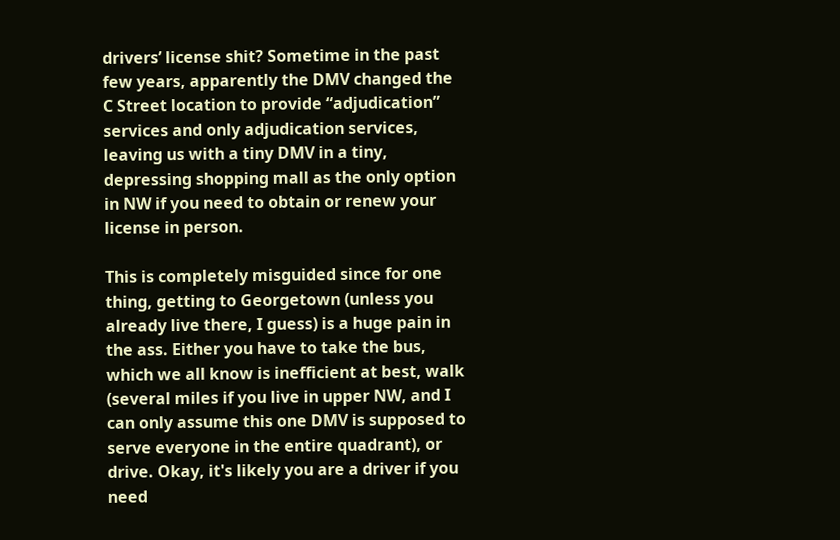drivers’ license shit? Sometime in the past few years, apparently the DMV changed the C Street location to provide “adjudication” services and only adjudication services, leaving us with a tiny DMV in a tiny, depressing shopping mall as the only option in NW if you need to obtain or renew your license in person.

This is completely misguided since for one thing, getting to Georgetown (unless you already live there, I guess) is a huge pain in the ass. Either you have to take the bus, which we all know is inefficient at best, walk (several miles if you live in upper NW, and I can only assume this one DMV is supposed to serve everyone in the entire quadrant), or drive. Okay, it's likely you are a driver if you need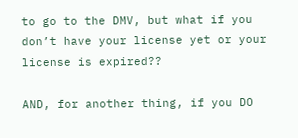to go to the DMV, but what if you don’t have your license yet or your license is expired??

AND, for another thing, if you DO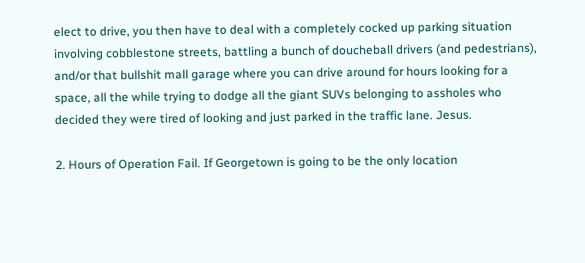elect to drive, you then have to deal with a completely cocked up parking situation involving cobblestone streets, battling a bunch of doucheball drivers (and pedestrians), and/or that bullshit mall garage where you can drive around for hours looking for a space, all the while trying to dodge all the giant SUVs belonging to assholes who decided they were tired of looking and just parked in the traffic lane. Jesus.

2. Hours of Operation Fail. If Georgetown is going to be the only location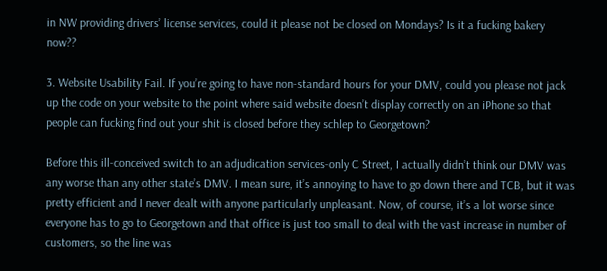in NW providing drivers’ license services, could it please not be closed on Mondays? Is it a fucking bakery now??

3. Website Usability Fail. If you’re going to have non-standard hours for your DMV, could you please not jack up the code on your website to the point where said website doesn’t display correctly on an iPhone so that people can fucking find out your shit is closed before they schlep to Georgetown?

Before this ill-conceived switch to an adjudication services-only C Street, I actually didn’t think our DMV was any worse than any other state’s DMV. I mean sure, it’s annoying to have to go down there and TCB, but it was pretty efficient and I never dealt with anyone particularly unpleasant. Now, of course, it’s a lot worse since everyone has to go to Georgetown and that office is just too small to deal with the vast increase in number of customers, so the line was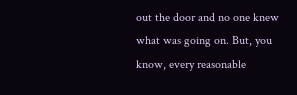out the door and no one knew what was going on. But, you know, every reasonable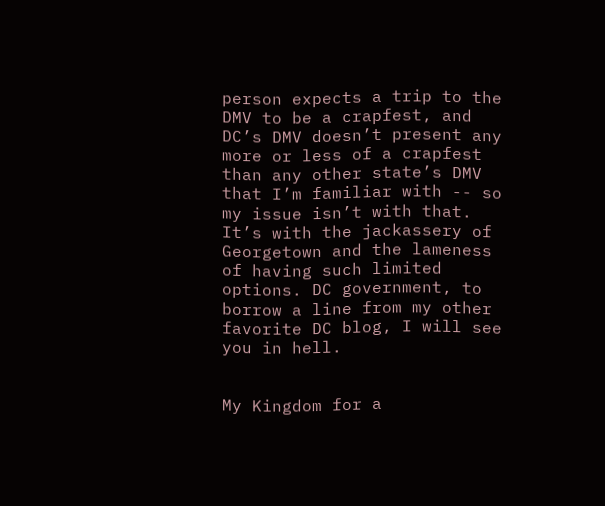person expects a trip to the DMV to be a crapfest, and DC’s DMV doesn’t present any more or less of a crapfest than any other state’s DMV that I’m familiar with -- so my issue isn’t with that. It’s with the jackassery of Georgetown and the lameness of having such limited options. DC government, to borrow a line from my other favorite DC blog, I will see you in hell.


My Kingdom for a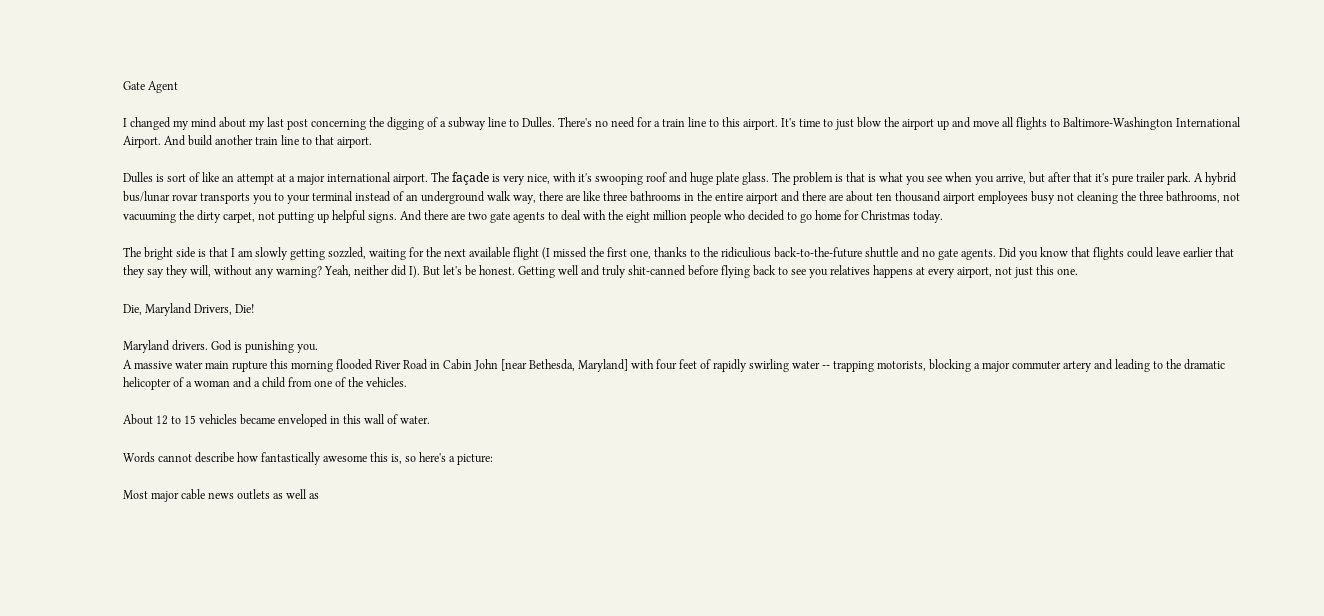Gate Agent

I changed my mind about my last post concerning the digging of a subway line to Dulles. There's no need for a train line to this airport. It's time to just blow the airport up and move all flights to Baltimore-Washington International Airport. And build another train line to that airport.

Dulles is sort of like an attempt at a major international airport. The façade is very nice, with it's swooping roof and huge plate glass. The problem is that is what you see when you arrive, but after that it's pure trailer park. A hybrid bus/lunar rovar transports you to your terminal instead of an underground walk way, there are like three bathrooms in the entire airport and there are about ten thousand airport employees busy not cleaning the three bathrooms, not vacuuming the dirty carpet, not putting up helpful signs. And there are two gate agents to deal with the eight million people who decided to go home for Christmas today.

The bright side is that I am slowly getting sozzled, waiting for the next available flight (I missed the first one, thanks to the ridiculious back-to-the-future shuttle and no gate agents. Did you know that flights could leave earlier that they say they will, without any warning? Yeah, neither did I). But let's be honest. Getting well and truly shit-canned before flying back to see you relatives happens at every airport, not just this one.

Die, Maryland Drivers, Die!

Maryland drivers. God is punishing you.
A massive water main rupture this morning flooded River Road in Cabin John [near Bethesda, Maryland] with four feet of rapidly swirling water -- trapping motorists, blocking a major commuter artery and leading to the dramatic helicopter of a woman and a child from one of the vehicles.

About 12 to 15 vehicles became enveloped in this wall of water.

Words cannot describe how fantastically awesome this is, so here's a picture:

Most major cable news outlets as well as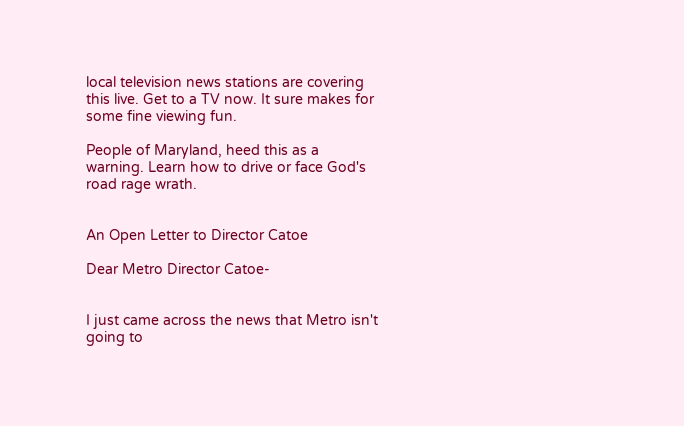local television news stations are covering this live. Get to a TV now. It sure makes for some fine viewing fun.

People of Maryland, heed this as a warning. Learn how to drive or face God's road rage wrath.


An Open Letter to Director Catoe

Dear Metro Director Catoe-


I just came across the news that Metro isn't going to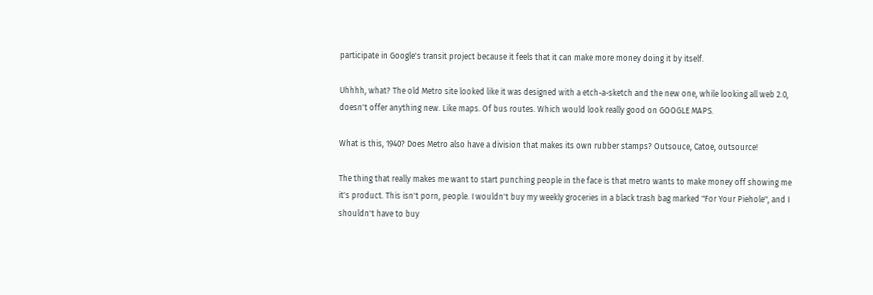participate in Google's transit project because it feels that it can make more money doing it by itself.

Uhhhh, what? The old Metro site looked like it was designed with a etch-a-sketch and the new one, while looking all web 2.0, doesn't offer anything new. Like maps. Of bus routes. Which would look really good on GOOGLE MAPS.

What is this, 1940? Does Metro also have a division that makes its own rubber stamps? Outsouce, Catoe, outsource!

The thing that really makes me want to start punching people in the face is that metro wants to make money off showing me it's product. This isn't porn, people. I wouldn't buy my weekly groceries in a black trash bag marked "For Your Piehole", and I shouldn't have to buy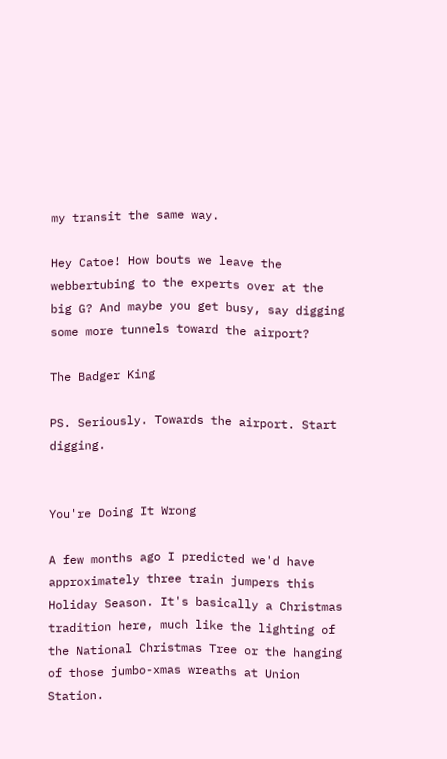my transit the same way.

Hey Catoe! How bouts we leave the webbertubing to the experts over at the big G? And maybe you get busy, say digging some more tunnels toward the airport?

The Badger King

PS. Seriously. Towards the airport. Start digging.


You're Doing It Wrong

A few months ago I predicted we'd have approximately three train jumpers this Holiday Season. It's basically a Christmas tradition here, much like the lighting of the National Christmas Tree or the hanging of those jumbo-xmas wreaths at Union Station.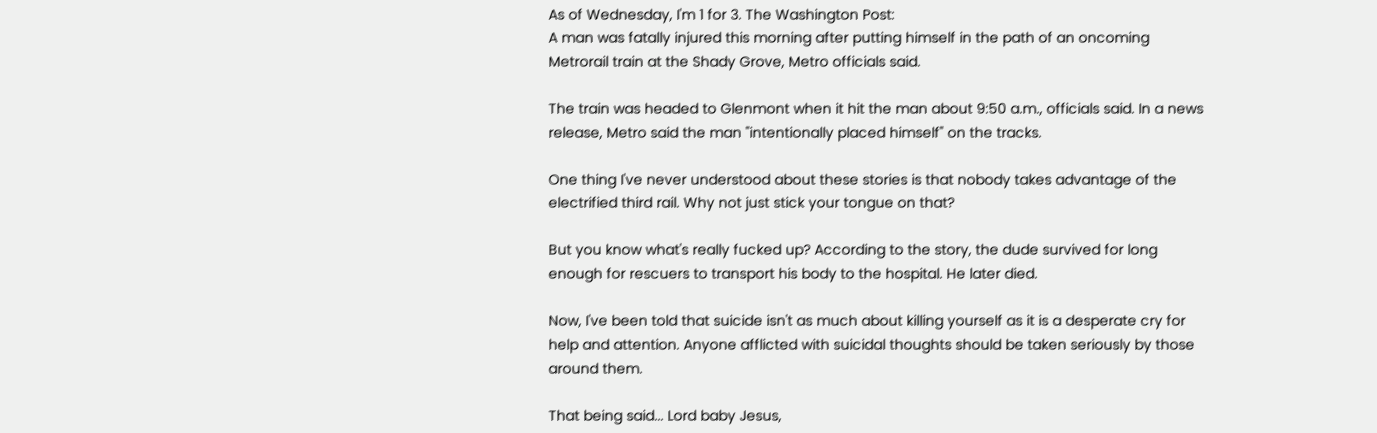As of Wednesday, I'm 1 for 3. The Washington Post:
A man was fatally injured this morning after putting himself in the path of an oncoming Metrorail train at the Shady Grove, Metro officials said.

The train was headed to Glenmont when it hit the man about 9:50 a.m., officials said. In a news release, Metro said the man "intentionally placed himself" on the tracks.

One thing I've never understood about these stories is that nobody takes advantage of the electrified third rail. Why not just stick your tongue on that?

But you know what's really fucked up? According to the story, the dude survived for long enough for rescuers to transport his body to the hospital. He later died.

Now, I've been told that suicide isn't as much about killing yourself as it is a desperate cry for help and attention. Anyone afflicted with suicidal thoughts should be taken seriously by those around them.

That being said... Lord baby Jesus,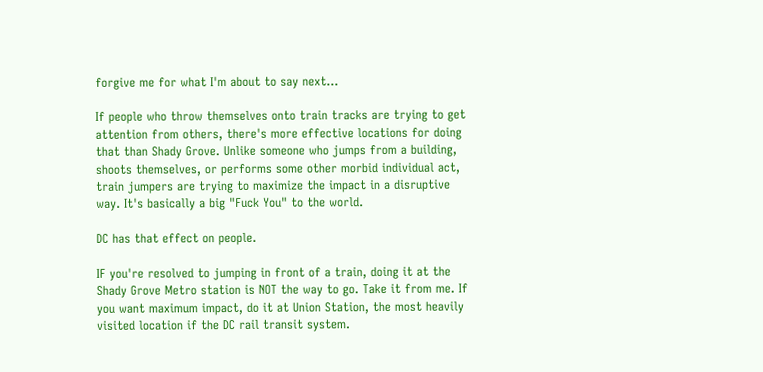forgive me for what I'm about to say next...

If people who throw themselves onto train tracks are trying to get attention from others, there's more effective locations for doing that than Shady Grove. Unlike someone who jumps from a building, shoots themselves, or performs some other morbid individual act, train jumpers are trying to maximize the impact in a disruptive way. It's basically a big "Fuck You" to the world.

DC has that effect on people.

IF you're resolved to jumping in front of a train, doing it at the Shady Grove Metro station is NOT the way to go. Take it from me. If you want maximum impact, do it at Union Station, the most heavily visited location if the DC rail transit system.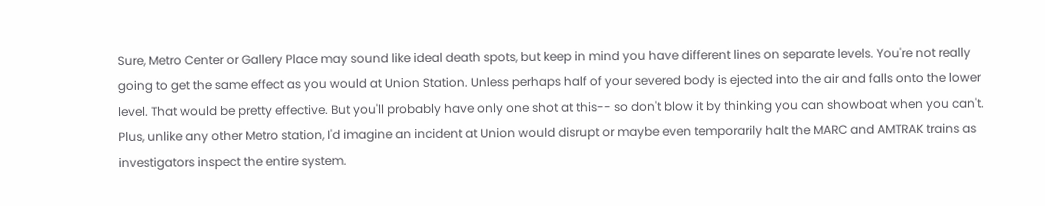Sure, Metro Center or Gallery Place may sound like ideal death spots, but keep in mind you have different lines on separate levels. You're not really going to get the same effect as you would at Union Station. Unless perhaps half of your severed body is ejected into the air and falls onto the lower level. That would be pretty effective. But you'll probably have only one shot at this-- so don't blow it by thinking you can showboat when you can't. Plus, unlike any other Metro station, I'd imagine an incident at Union would disrupt or maybe even temporarily halt the MARC and AMTRAK trains as investigators inspect the entire system.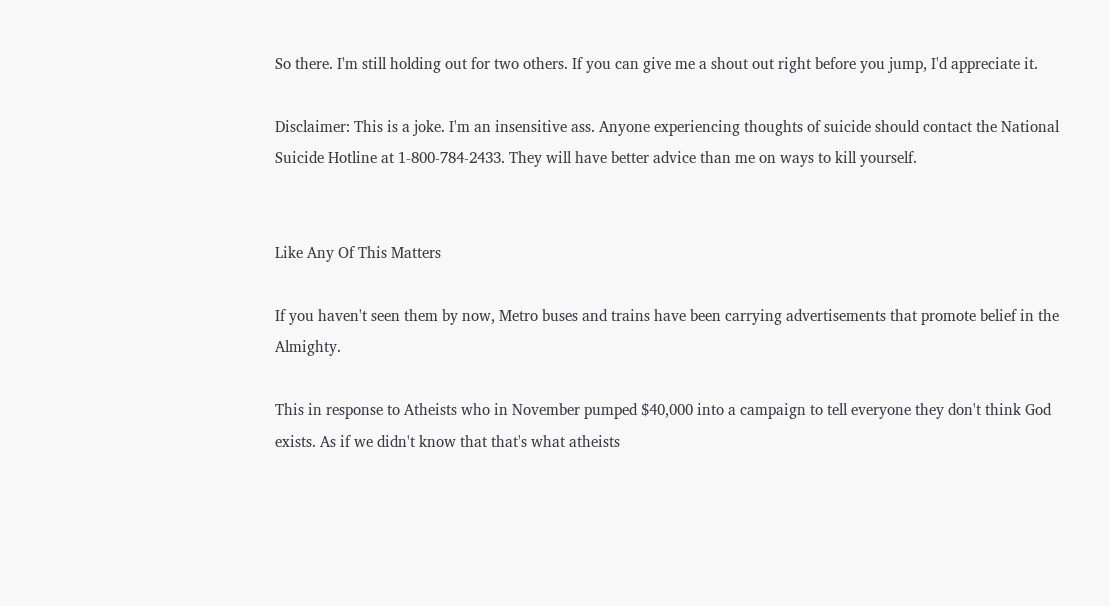So there. I'm still holding out for two others. If you can give me a shout out right before you jump, I'd appreciate it.

Disclaimer: This is a joke. I'm an insensitive ass. Anyone experiencing thoughts of suicide should contact the National Suicide Hotline at 1-800-784-2433. They will have better advice than me on ways to kill yourself.


Like Any Of This Matters

If you haven't seen them by now, Metro buses and trains have been carrying advertisements that promote belief in the Almighty.

This in response to Atheists who in November pumped $40,000 into a campaign to tell everyone they don't think God exists. As if we didn't know that that's what atheists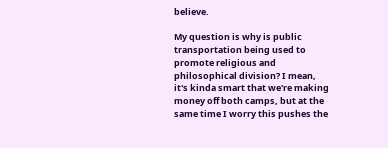believe.

My question is why is public transportation being used to promote religious and philosophical division? I mean, it's kinda smart that we're making money off both camps, but at the same time I worry this pushes the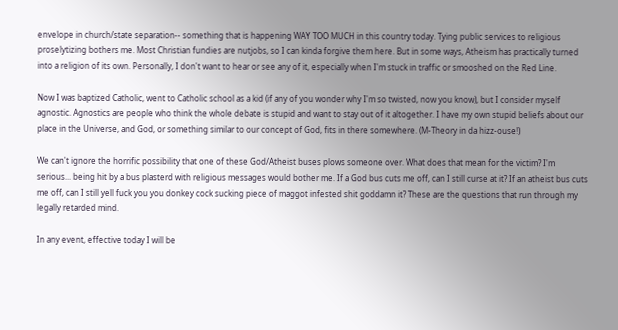envelope in church/state separation-- something that is happening WAY TOO MUCH in this country today. Tying public services to religious proselytizing bothers me. Most Christian fundies are nutjobs, so I can kinda forgive them here. But in some ways, Atheism has practically turned into a religion of its own. Personally, I don't want to hear or see any of it, especially when I'm stuck in traffic or smooshed on the Red Line.

Now I was baptized Catholic, went to Catholic school as a kid (if any of you wonder why I'm so twisted, now you know), but I consider myself agnostic. Agnostics are people who think the whole debate is stupid and want to stay out of it altogether. I have my own stupid beliefs about our place in the Universe, and God, or something similar to our concept of God, fits in there somewhere. (M-Theory in da hizz-ouse!)

We can't ignore the horrific possibility that one of these God/Atheist buses plows someone over. What does that mean for the victim? I'm serious... being hit by a bus plasterd with religious messages would bother me. If a God bus cuts me off, can I still curse at it? If an atheist bus cuts me off, can I still yell fuck you you donkey cock sucking piece of maggot infested shit goddamn it? These are the questions that run through my legally retarded mind.

In any event, effective today I will be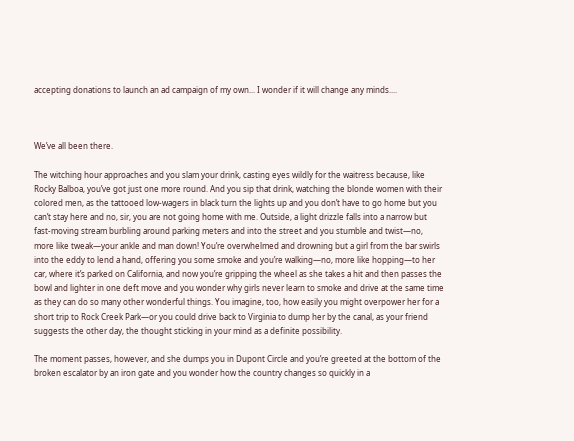accepting donations to launch an ad campaign of my own... I wonder if it will change any minds....



We’ve all been there.

The witching hour approaches and you slam your drink, casting eyes wildly for the waitress because, like Rocky Balboa, you’ve got just one more round. And you sip that drink, watching the blonde women with their colored men, as the tattooed low-wagers in black turn the lights up and you don’t have to go home but you can’t stay here and no, sir, you are not going home with me. Outside, a light drizzle falls into a narrow but fast-moving stream burbling around parking meters and into the street and you stumble and twist—no, more like tweak—your ankle and man down! You’re overwhelmed and drowning but a girl from the bar swirls into the eddy to lend a hand, offering you some smoke and you’re walking—no, more like hopping—to her car, where it’s parked on California, and now you’re gripping the wheel as she takes a hit and then passes the bowl and lighter in one deft move and you wonder why girls never learn to smoke and drive at the same time as they can do so many other wonderful things. You imagine, too, how easily you might overpower her for a short trip to Rock Creek Park—or you could drive back to Virginia to dump her by the canal, as your friend suggests the other day, the thought sticking in your mind as a definite possibility.

The moment passes, however, and she dumps you in Dupont Circle and you’re greeted at the bottom of the broken escalator by an iron gate and you wonder how the country changes so quickly in a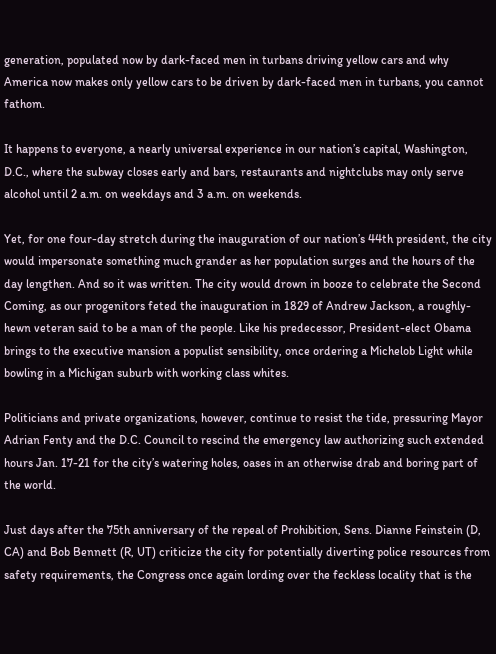generation, populated now by dark-faced men in turbans driving yellow cars and why America now makes only yellow cars to be driven by dark-faced men in turbans, you cannot fathom.

It happens to everyone, a nearly universal experience in our nation’s capital, Washington, D.C., where the subway closes early and bars, restaurants and nightclubs may only serve alcohol until 2 a.m. on weekdays and 3 a.m. on weekends.

Yet, for one four-day stretch during the inauguration of our nation’s 44th president, the city would impersonate something much grander as her population surges and the hours of the day lengthen. And so it was written. The city would drown in booze to celebrate the Second Coming, as our progenitors feted the inauguration in 1829 of Andrew Jackson, a roughly-hewn veteran said to be a man of the people. Like his predecessor, President-elect Obama brings to the executive mansion a populist sensibility, once ordering a Michelob Light while bowling in a Michigan suburb with working class whites.

Politicians and private organizations, however, continue to resist the tide, pressuring Mayor Adrian Fenty and the D.C. Council to rescind the emergency law authorizing such extended hours Jan. 17-21 for the city’s watering holes, oases in an otherwise drab and boring part of the world.

Just days after the 75th anniversary of the repeal of Prohibition, Sens. Dianne Feinstein (D, CA) and Bob Bennett (R, UT) criticize the city for potentially diverting police resources from safety requirements, the Congress once again lording over the feckless locality that is the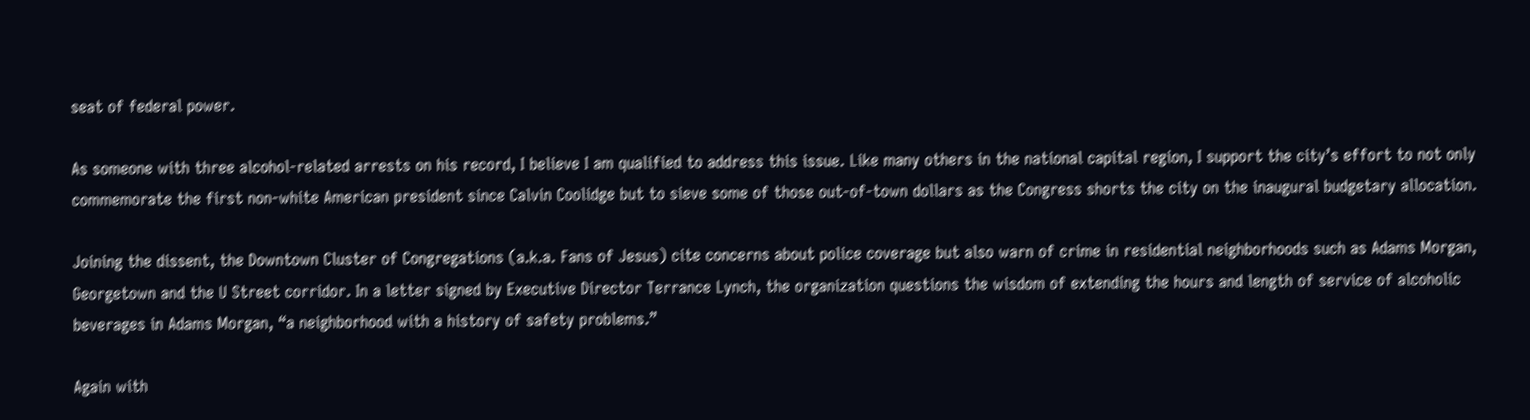seat of federal power.

As someone with three alcohol-related arrests on his record, I believe I am qualified to address this issue. Like many others in the national capital region, I support the city’s effort to not only commemorate the first non-white American president since Calvin Coolidge but to sieve some of those out-of-town dollars as the Congress shorts the city on the inaugural budgetary allocation.

Joining the dissent, the Downtown Cluster of Congregations (a.k.a. Fans of Jesus) cite concerns about police coverage but also warn of crime in residential neighborhoods such as Adams Morgan, Georgetown and the U Street corridor. In a letter signed by Executive Director Terrance Lynch, the organization questions the wisdom of extending the hours and length of service of alcoholic beverages in Adams Morgan, “a neighborhood with a history of safety problems.”

Again with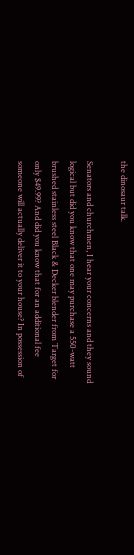the dinosaur talk.

Senators and churchmen, I hear your concerns and they sound logical but did you know that one may purchase a 550-watt brushed stainless steel Black & Decker blender from Target for only $49.99? And did you know that for an additional fee someone will actually deliver it to your house? In possession of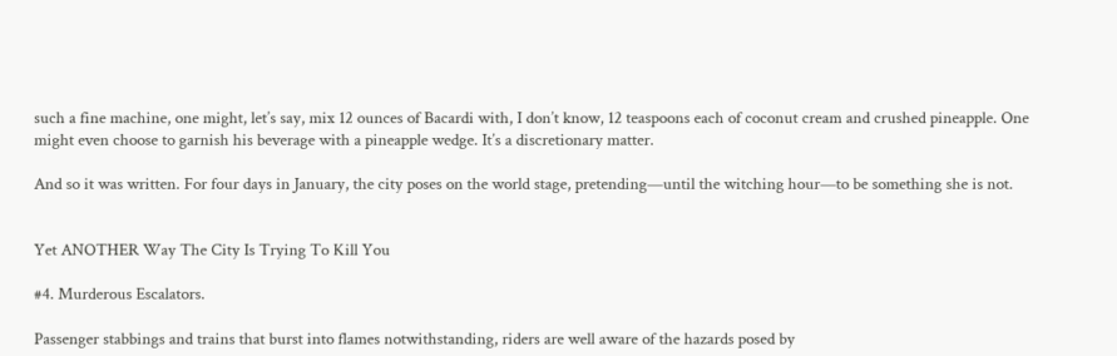such a fine machine, one might, let’s say, mix 12 ounces of Bacardi with, I don’t know, 12 teaspoons each of coconut cream and crushed pineapple. One might even choose to garnish his beverage with a pineapple wedge. It’s a discretionary matter.

And so it was written. For four days in January, the city poses on the world stage, pretending—until the witching hour—to be something she is not.


Yet ANOTHER Way The City Is Trying To Kill You

#4. Murderous Escalators.

Passenger stabbings and trains that burst into flames notwithstanding, riders are well aware of the hazards posed by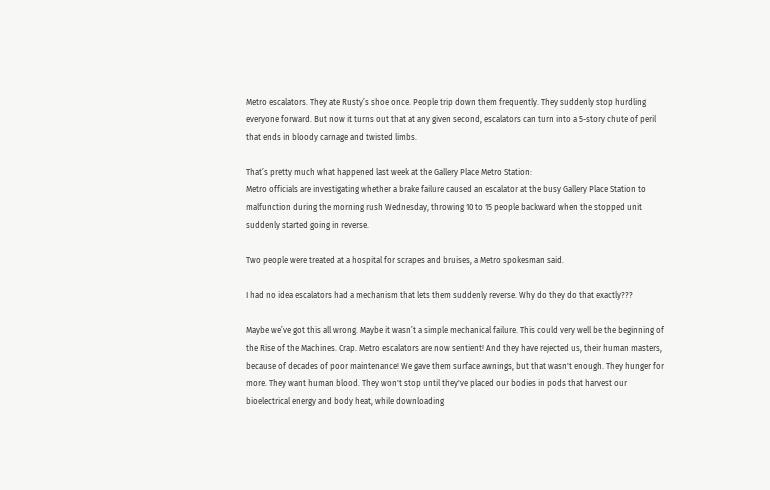Metro escalators. They ate Rusty’s shoe once. People trip down them frequently. They suddenly stop hurdling everyone forward. But now it turns out that at any given second, escalators can turn into a 5-story chute of peril that ends in bloody carnage and twisted limbs.

That’s pretty much what happened last week at the Gallery Place Metro Station:
Metro officials are investigating whether a brake failure caused an escalator at the busy Gallery Place Station to malfunction during the morning rush Wednesday, throwing 10 to 15 people backward when the stopped unit suddenly started going in reverse.

Two people were treated at a hospital for scrapes and bruises, a Metro spokesman said.

I had no idea escalators had a mechanism that lets them suddenly reverse. Why do they do that exactly???

Maybe we’ve got this all wrong. Maybe it wasn’t a simple mechanical failure. This could very well be the beginning of the Rise of the Machines. Crap. Metro escalators are now sentient! And they have rejected us, their human masters, because of decades of poor maintenance! We gave them surface awnings, but that wasn't enough. They hunger for more. They want human blood. They won't stop until they've placed our bodies in pods that harvest our bioelectrical energy and body heat, while downloading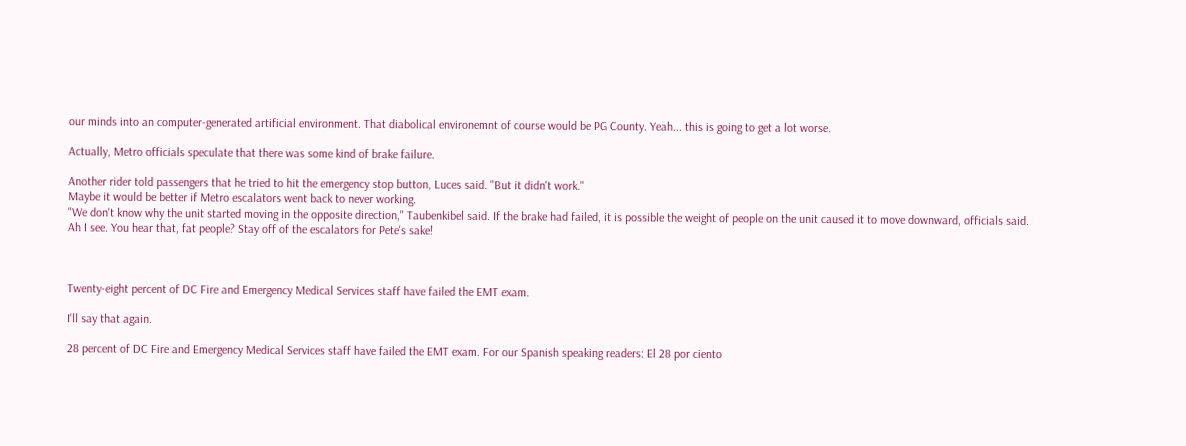our minds into an computer-generated artificial environment. That diabolical environemnt of course would be PG County. Yeah... this is going to get a lot worse.

Actually, Metro officials speculate that there was some kind of brake failure.

Another rider told passengers that he tried to hit the emergency stop button, Luces said. "But it didn't work."
Maybe it would be better if Metro escalators went back to never working.
"We don't know why the unit started moving in the opposite direction," Taubenkibel said. If the brake had failed, it is possible the weight of people on the unit caused it to move downward, officials said.
Ah I see. You hear that, fat people? Stay off of the escalators for Pete's sake!



Twenty-eight percent of DC Fire and Emergency Medical Services staff have failed the EMT exam.

I'll say that again.

28 percent of DC Fire and Emergency Medical Services staff have failed the EMT exam. For our Spanish speaking readers: El 28 por ciento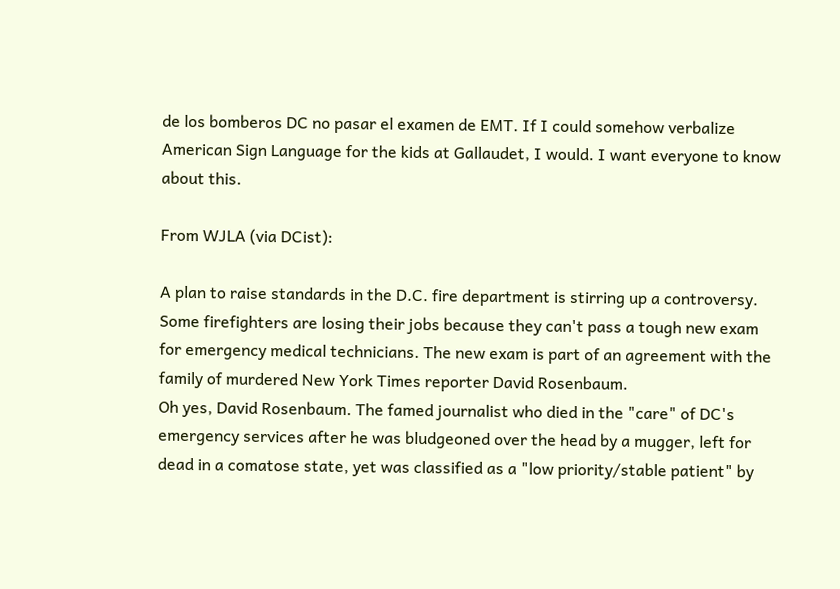de los bomberos DC no pasar el examen de EMT. If I could somehow verbalize American Sign Language for the kids at Gallaudet, I would. I want everyone to know about this.

From WJLA (via DCist):

A plan to raise standards in the D.C. fire department is stirring up a controversy. Some firefighters are losing their jobs because they can't pass a tough new exam for emergency medical technicians. The new exam is part of an agreement with the family of murdered New York Times reporter David Rosenbaum.
Oh yes, David Rosenbaum. The famed journalist who died in the "care" of DC's emergency services after he was bludgeoned over the head by a mugger, left for dead in a comatose state, yet was classified as a "low priority/stable patient" by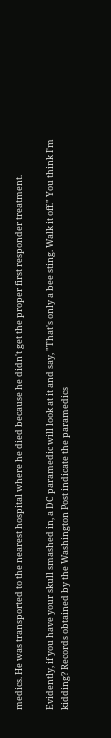medics. He was transported to the nearest hospital where he died because he didn't get the proper first responder treatment.

Evidently, if you have your skull smashed in, a DC paramedic will look at it and say, "That's only a bee sting. Walk it off." You think I'm kidding? Records obtained by the Washington Post indicate the paramedics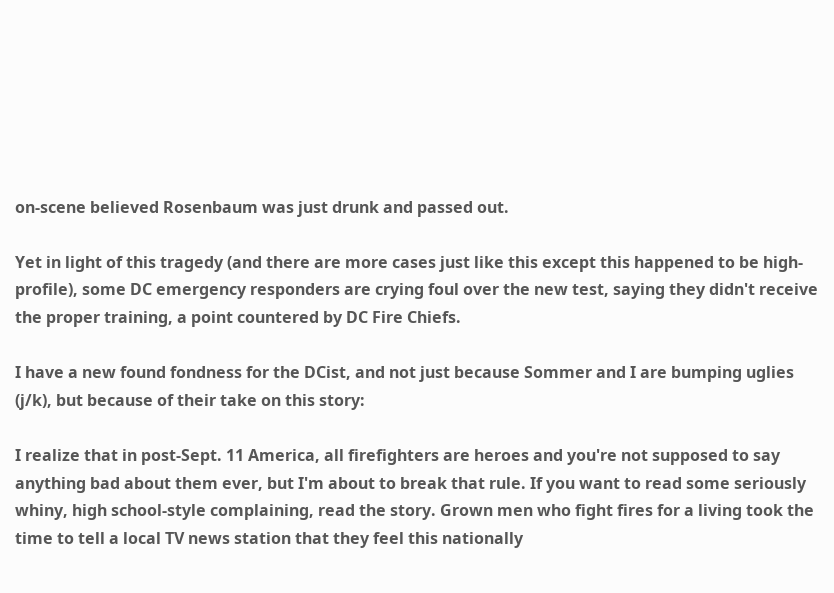on-scene believed Rosenbaum was just drunk and passed out.

Yet in light of this tragedy (and there are more cases just like this except this happened to be high-profile), some DC emergency responders are crying foul over the new test, saying they didn't receive the proper training, a point countered by DC Fire Chiefs.

I have a new found fondness for the DCist, and not just because Sommer and I are bumping uglies (j/k), but because of their take on this story:

I realize that in post-Sept. 11 America, all firefighters are heroes and you're not supposed to say anything bad about them ever, but I'm about to break that rule. If you want to read some seriously whiny, high school-style complaining, read the story. Grown men who fight fires for a living took the time to tell a local TV news station that they feel this nationally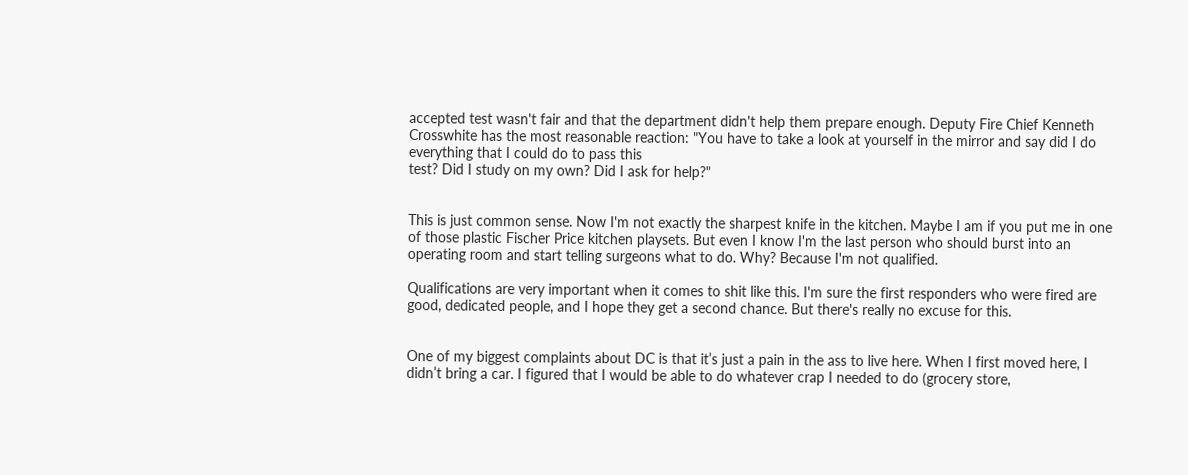accepted test wasn't fair and that the department didn't help them prepare enough. Deputy Fire Chief Kenneth Crosswhite has the most reasonable reaction: "You have to take a look at yourself in the mirror and say did I do everything that I could do to pass this
test? Did I study on my own? Did I ask for help?"


This is just common sense. Now I'm not exactly the sharpest knife in the kitchen. Maybe I am if you put me in one of those plastic Fischer Price kitchen playsets. But even I know I'm the last person who should burst into an operating room and start telling surgeons what to do. Why? Because I'm not qualified.

Qualifications are very important when it comes to shit like this. I'm sure the first responders who were fired are good, dedicated people, and I hope they get a second chance. But there's really no excuse for this.


One of my biggest complaints about DC is that it’s just a pain in the ass to live here. When I first moved here, I didn’t bring a car. I figured that I would be able to do whatever crap I needed to do (grocery store,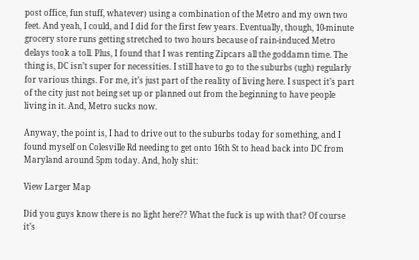post office, fun stuff, whatever) using a combination of the Metro and my own two feet. And yeah, I could, and I did for the first few years. Eventually, though, 10-minute grocery store runs getting stretched to two hours because of rain-induced Metro delays took a toll. Plus, I found that I was renting Zipcars all the goddamn time. The thing is, DC isn’t super for necessities. I still have to go to the suburbs (ugh) regularly for various things. For me, it’s just part of the reality of living here. I suspect it’s part of the city just not being set up or planned out from the beginning to have people living in it. And, Metro sucks now.

Anyway, the point is, I had to drive out to the suburbs today for something, and I found myself on Colesville Rd needing to get onto 16th St to head back into DC from Maryland around 5pm today. And, holy shit:

View Larger Map

Did you guys know there is no light here?? What the fuck is up with that? Of course it’s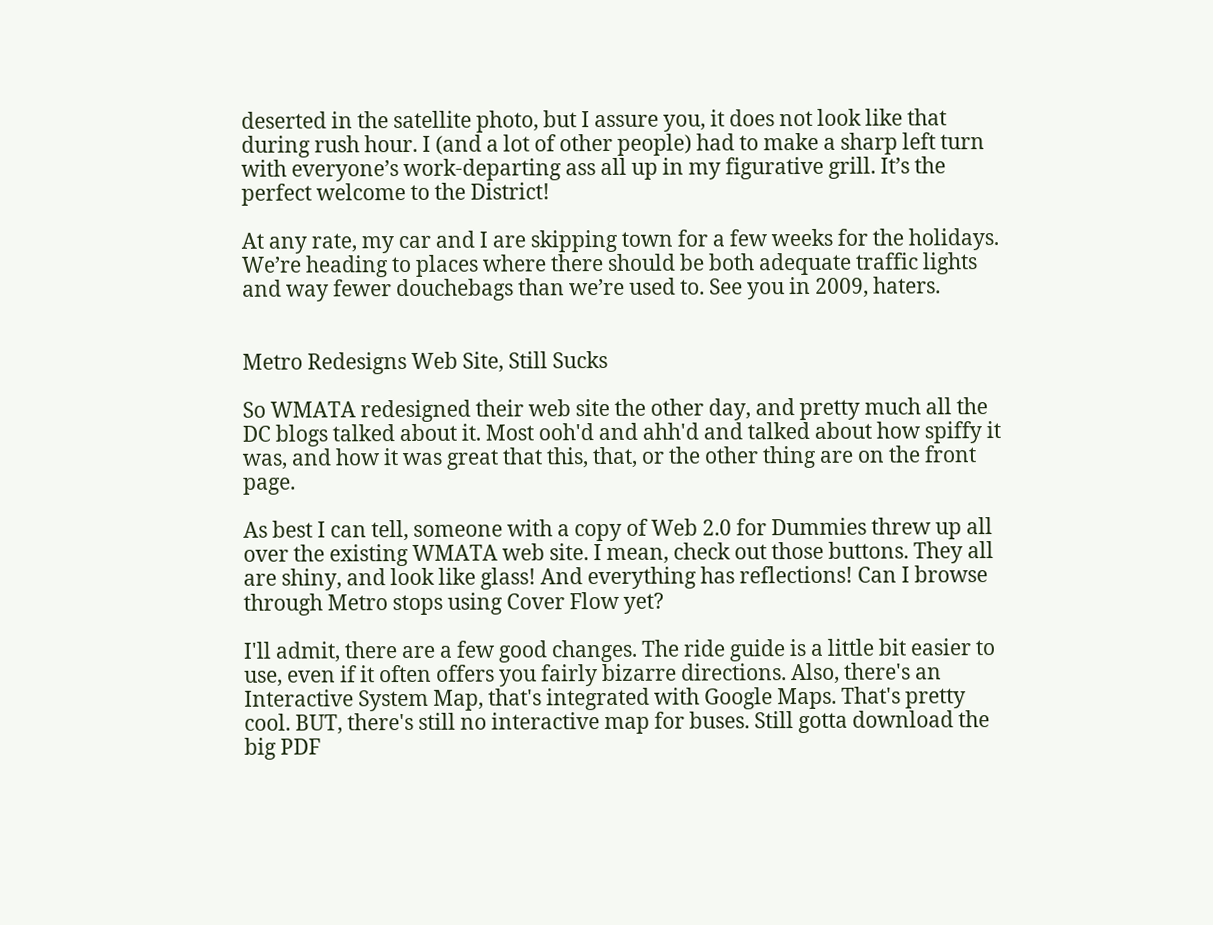deserted in the satellite photo, but I assure you, it does not look like that during rush hour. I (and a lot of other people) had to make a sharp left turn with everyone’s work-departing ass all up in my figurative grill. It’s the perfect welcome to the District!

At any rate, my car and I are skipping town for a few weeks for the holidays. We’re heading to places where there should be both adequate traffic lights and way fewer douchebags than we’re used to. See you in 2009, haters.


Metro Redesigns Web Site, Still Sucks

So WMATA redesigned their web site the other day, and pretty much all the DC blogs talked about it. Most ooh'd and ahh'd and talked about how spiffy it was, and how it was great that this, that, or the other thing are on the front page.

As best I can tell, someone with a copy of Web 2.0 for Dummies threw up all over the existing WMATA web site. I mean, check out those buttons. They all are shiny, and look like glass! And everything has reflections! Can I browse through Metro stops using Cover Flow yet?

I'll admit, there are a few good changes. The ride guide is a little bit easier to use, even if it often offers you fairly bizarre directions. Also, there's an Interactive System Map, that's integrated with Google Maps. That's pretty cool. BUT, there's still no interactive map for buses. Still gotta download the big PDF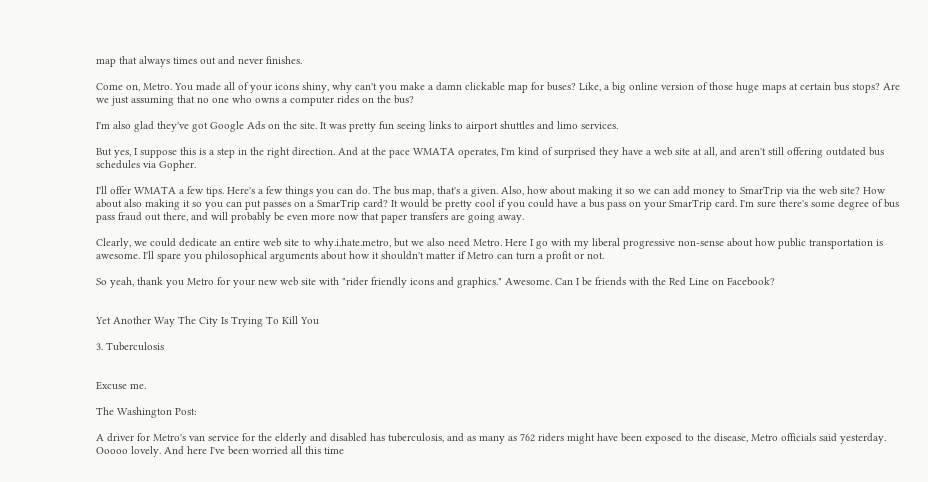map that always times out and never finishes.

Come on, Metro. You made all of your icons shiny, why can't you make a damn clickable map for buses? Like, a big online version of those huge maps at certain bus stops? Are we just assuming that no one who owns a computer rides on the bus?

I'm also glad they've got Google Ads on the site. It was pretty fun seeing links to airport shuttles and limo services.

But yes, I suppose this is a step in the right direction. And at the pace WMATA operates, I'm kind of surprised they have a web site at all, and aren't still offering outdated bus schedules via Gopher.

I'll offer WMATA a few tips. Here's a few things you can do. The bus map, that's a given. Also, how about making it so we can add money to SmarTrip via the web site? How about also making it so you can put passes on a SmarTrip card? It would be pretty cool if you could have a bus pass on your SmarTrip card. I'm sure there's some degree of bus pass fraud out there, and will probably be even more now that paper transfers are going away.

Clearly, we could dedicate an entire web site to why.i.hate.metro, but we also need Metro. Here I go with my liberal progressive non-sense about how public transportation is awesome. I'll spare you philosophical arguments about how it shouldn't matter if Metro can turn a profit or not.

So yeah, thank you Metro for your new web site with "rider friendly icons and graphics." Awesome. Can I be friends with the Red Line on Facebook?


Yet Another Way The City Is Trying To Kill You

3. Tuberculosis


Excuse me.

The Washington Post:

A driver for Metro's van service for the elderly and disabled has tuberculosis, and as many as 762 riders might have been exposed to the disease, Metro officials said yesterday.
Ooooo lovely. And here I've been worried all this time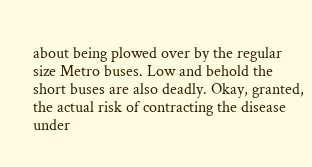about being plowed over by the regular size Metro buses. Low and behold the short buses are also deadly. Okay, granted, the actual risk of contracting the disease under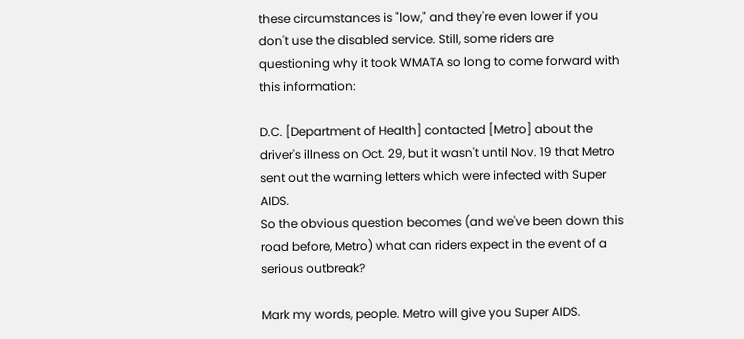these circumstances is "low," and they're even lower if you don't use the disabled service. Still, some riders are questioning why it took WMATA so long to come forward with this information:

D.C. [Department of Health] contacted [Metro] about the driver's illness on Oct. 29, but it wasn't until Nov. 19 that Metro sent out the warning letters which were infected with Super AIDS.
So the obvious question becomes (and we've been down this road before, Metro) what can riders expect in the event of a serious outbreak?

Mark my words, people. Metro will give you Super AIDS.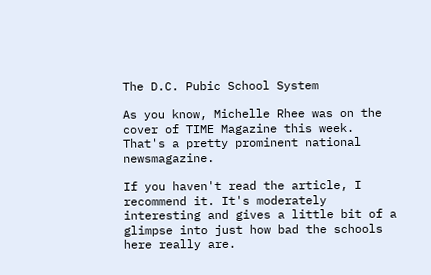The D.C. Pubic School System

As you know, Michelle Rhee was on the cover of TIME Magazine this week. That's a pretty prominent national newsmagazine.

If you haven't read the article, I recommend it. It's moderately interesting and gives a little bit of a glimpse into just how bad the schools here really are.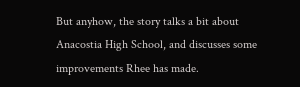But anyhow, the story talks a bit about Anacostia High School, and discusses some improvements Rhee has made.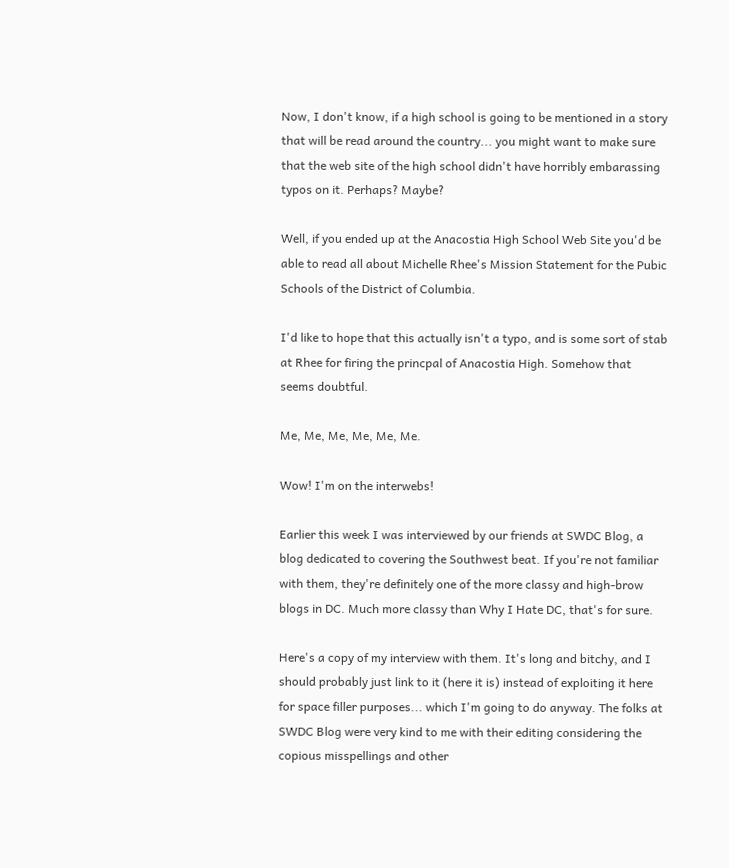Now, I don't know, if a high school is going to be mentioned in a story that will be read around the country... you might want to make sure that the web site of the high school didn't have horribly embarassing typos on it. Perhaps? Maybe?

Well, if you ended up at the Anacostia High School Web Site you'd be able to read all about Michelle Rhee's Mission Statement for the Pubic Schools of the District of Columbia.

I'd like to hope that this actually isn't a typo, and is some sort of stab at Rhee for firing the princpal of Anacostia High. Somehow that seems doubtful.

Me, Me, Me, Me, Me, Me.

Wow! I'm on the interwebs!

Earlier this week I was interviewed by our friends at SWDC Blog, a blog dedicated to covering the Southwest beat. If you're not familiar with them, they're definitely one of the more classy and high-brow blogs in DC. Much more classy than Why I Hate DC, that's for sure.

Here's a copy of my interview with them. It's long and bitchy, and I should probably just link to it (here it is) instead of exploiting it here for space filler purposes... which I'm going to do anyway. The folks at SWDC Blog were very kind to me with their editing considering the copious misspellings and other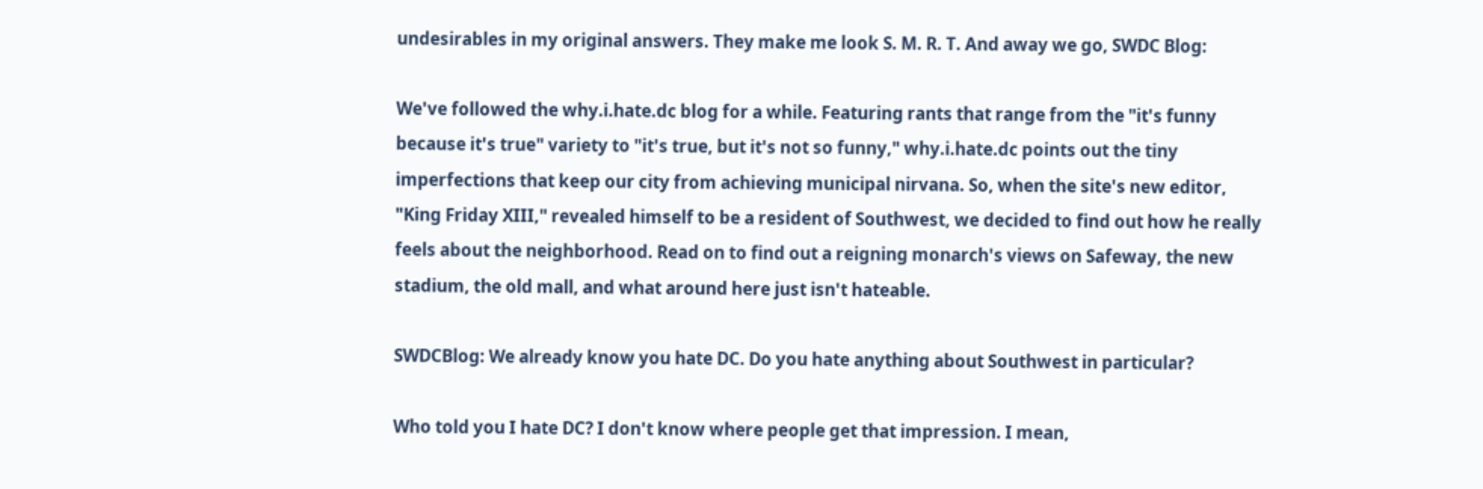undesirables in my original answers. They make me look S. M. R. T. And away we go, SWDC Blog:

We've followed the why.i.hate.dc blog for a while. Featuring rants that range from the "it's funny because it's true" variety to "it's true, but it's not so funny," why.i.hate.dc points out the tiny imperfections that keep our city from achieving municipal nirvana. So, when the site's new editor, "King Friday XIII," revealed himself to be a resident of Southwest, we decided to find out how he really feels about the neighborhood. Read on to find out a reigning monarch's views on Safeway, the new stadium, the old mall, and what around here just isn't hateable.

SWDCBlog: We already know you hate DC. Do you hate anything about Southwest in particular?

Who told you I hate DC? I don't know where people get that impression. I mean,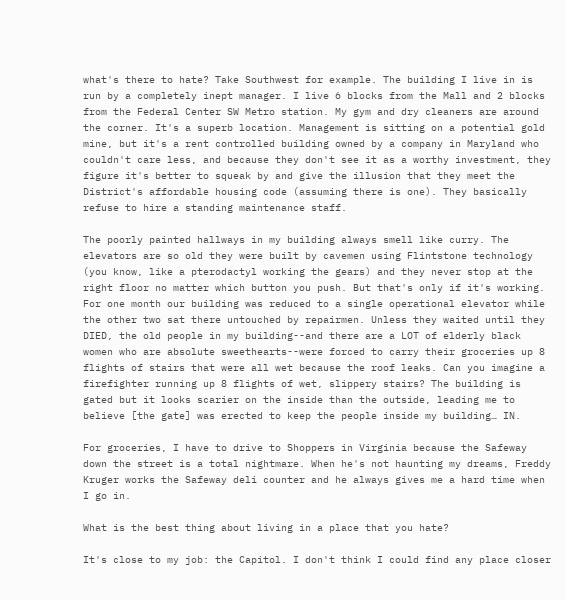what's there to hate? Take Southwest for example. The building I live in is run by a completely inept manager. I live 6 blocks from the Mall and 2 blocks from the Federal Center SW Metro station. My gym and dry cleaners are around the corner. It's a superb location. Management is sitting on a potential gold mine, but it's a rent controlled building owned by a company in Maryland who couldn't care less, and because they don't see it as a worthy investment, they figure it's better to squeak by and give the illusion that they meet the District's affordable housing code (assuming there is one). They basically refuse to hire a standing maintenance staff.

The poorly painted hallways in my building always smell like curry. The elevators are so old they were built by cavemen using Flintstone technology (you know, like a pterodactyl working the gears) and they never stop at the right floor no matter which button you push. But that's only if it's working. For one month our building was reduced to a single operational elevator while the other two sat there untouched by repairmen. Unless they waited until they DIED, the old people in my building--and there are a LOT of elderly black women who are absolute sweethearts--were forced to carry their groceries up 8 flights of stairs that were all wet because the roof leaks. Can you imagine a firefighter running up 8 flights of wet, slippery stairs? The building is gated but it looks scarier on the inside than the outside, leading me to believe [the gate] was erected to keep the people inside my building… IN.

For groceries, I have to drive to Shoppers in Virginia because the Safeway down the street is a total nightmare. When he's not haunting my dreams, Freddy Kruger works the Safeway deli counter and he always gives me a hard time when I go in.

What is the best thing about living in a place that you hate?

It's close to my job: the Capitol. I don't think I could find any place closer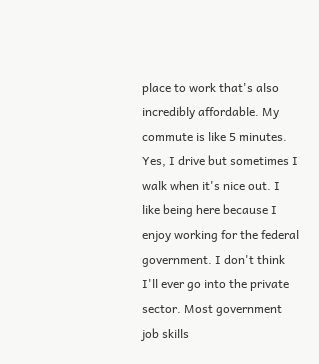place to work that's also incredibly affordable. My commute is like 5 minutes. Yes, I drive but sometimes I walk when it's nice out. I like being here because I enjoy working for the federal government. I don't think I'll ever go into the private sector. Most government job skills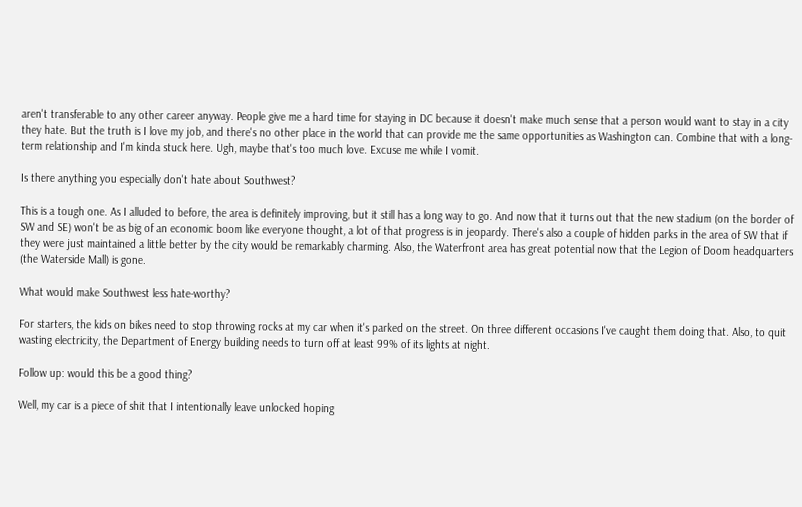aren't transferable to any other career anyway. People give me a hard time for staying in DC because it doesn't make much sense that a person would want to stay in a city they hate. But the truth is I love my job, and there's no other place in the world that can provide me the same opportunities as Washington can. Combine that with a long-term relationship and I'm kinda stuck here. Ugh, maybe that's too much love. Excuse me while I vomit.

Is there anything you especially don't hate about Southwest?

This is a tough one. As I alluded to before, the area is definitely improving, but it still has a long way to go. And now that it turns out that the new stadium (on the border of SW and SE) won't be as big of an economic boom like everyone thought, a lot of that progress is in jeopardy. There's also a couple of hidden parks in the area of SW that if they were just maintained a little better by the city would be remarkably charming. Also, the Waterfront area has great potential now that the Legion of Doom headquarters (the Waterside Mall) is gone.

What would make Southwest less hate-worthy?

For starters, the kids on bikes need to stop throwing rocks at my car when it's parked on the street. On three different occasions I've caught them doing that. Also, to quit wasting electricity, the Department of Energy building needs to turn off at least 99% of its lights at night.

Follow up: would this be a good thing?

Well, my car is a piece of shit that I intentionally leave unlocked hoping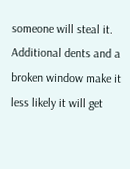someone will steal it. Additional dents and a broken window make it less likely it will get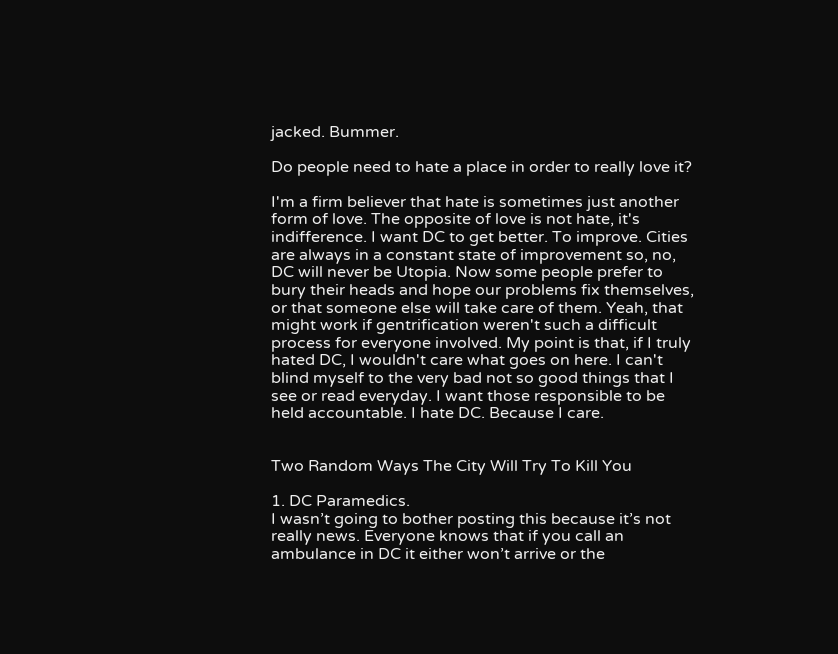jacked. Bummer.

Do people need to hate a place in order to really love it?

I'm a firm believer that hate is sometimes just another form of love. The opposite of love is not hate, it's indifference. I want DC to get better. To improve. Cities are always in a constant state of improvement so, no, DC will never be Utopia. Now some people prefer to bury their heads and hope our problems fix themselves, or that someone else will take care of them. Yeah, that might work if gentrification weren't such a difficult process for everyone involved. My point is that, if I truly hated DC, I wouldn't care what goes on here. I can't blind myself to the very bad not so good things that I see or read everyday. I want those responsible to be held accountable. I hate DC. Because I care.


Two Random Ways The City Will Try To Kill You

1. DC Paramedics.
I wasn’t going to bother posting this because it’s not really news. Everyone knows that if you call an ambulance in DC it either won’t arrive or the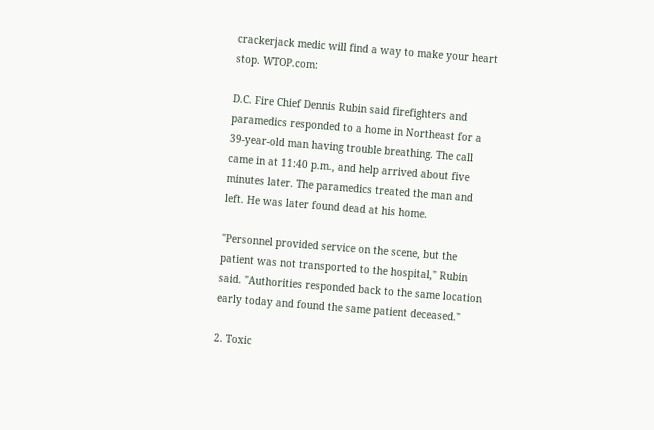crackerjack medic will find a way to make your heart stop. WTOP.com:

D.C. Fire Chief Dennis Rubin said firefighters and paramedics responded to a home in Northeast for a 39-year-old man having trouble breathing. The call came in at 11:40 p.m., and help arrived about five minutes later. The paramedics treated the man and left. He was later found dead at his home.

"Personnel provided service on the scene, but the patient was not transported to the hospital," Rubin said. "Authorities responded back to the same location early today and found the same patient deceased."

2. Toxic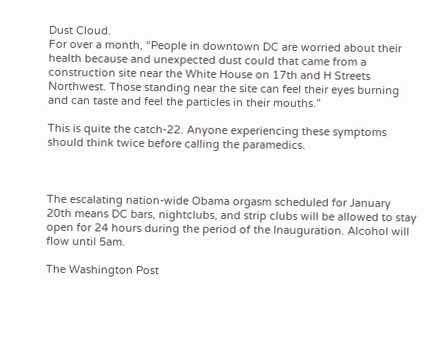Dust Cloud.
For over a month, “People in downtown DC are worried about their health because and unexpected dust could that came from a construction site near the White House on 17th and H Streets Northwest. Those standing near the site can feel their eyes burning and can taste and feel the particles in their mouths.”

This is quite the catch-22. Anyone experiencing these symptoms should think twice before calling the paramedics.



The escalating nation-wide Obama orgasm scheduled for January 20th means DC bars, nightclubs, and strip clubs will be allowed to stay open for 24 hours during the period of the Inauguration. Alcohol will flow until 5am.

The Washington Post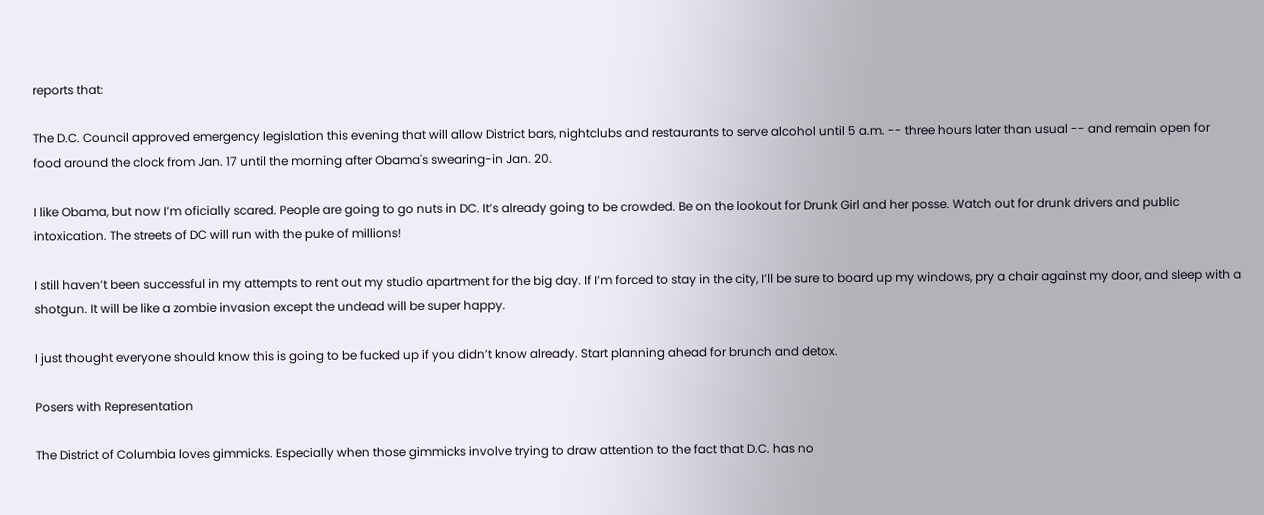reports that:

The D.C. Council approved emergency legislation this evening that will allow District bars, nightclubs and restaurants to serve alcohol until 5 a.m. -- three hours later than usual -- and remain open for food around the clock from Jan. 17 until the morning after Obama's swearing-in Jan. 20.

I like Obama, but now I’m oficially scared. People are going to go nuts in DC. It’s already going to be crowded. Be on the lookout for Drunk Girl and her posse. Watch out for drunk drivers and public intoxication. The streets of DC will run with the puke of millions!

I still haven’t been successful in my attempts to rent out my studio apartment for the big day. If I’m forced to stay in the city, I’ll be sure to board up my windows, pry a chair against my door, and sleep with a shotgun. It will be like a zombie invasion except the undead will be super happy.

I just thought everyone should know this is going to be fucked up if you didn’t know already. Start planning ahead for brunch and detox.

Posers with Representation

The District of Columbia loves gimmicks. Especially when those gimmicks involve trying to draw attention to the fact that D.C. has no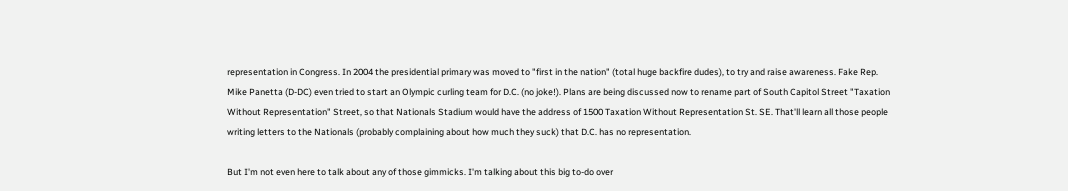representation in Congress. In 2004 the presidential primary was moved to "first in the nation" (total huge backfire dudes), to try and raise awareness. Fake Rep. Mike Panetta (D-DC) even tried to start an Olympic curling team for D.C. (no joke!). Plans are being discussed now to rename part of South Capitol Street "Taxation Without Representation" Street, so that Nationals Stadium would have the address of 1500 Taxation Without Representation St. SE. That'll learn all those people writing letters to the Nationals (probably complaining about how much they suck) that D.C. has no representation.

But I'm not even here to talk about any of those gimmicks. I'm talking about this big to-do over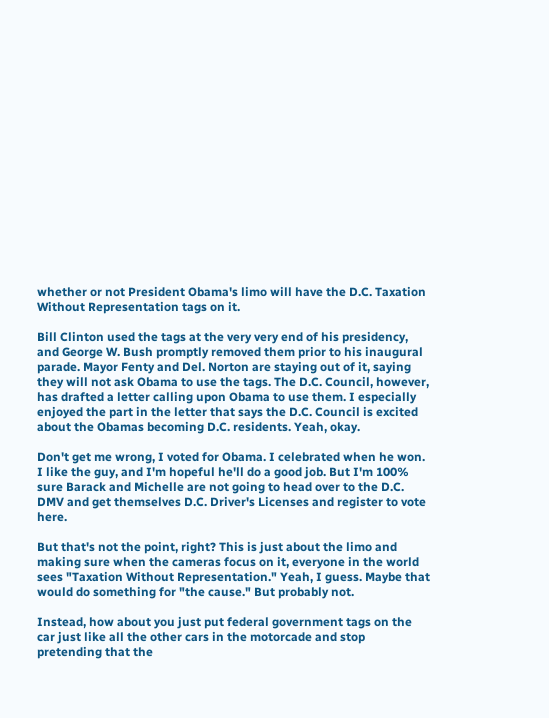whether or not President Obama's limo will have the D.C. Taxation Without Representation tags on it.

Bill Clinton used the tags at the very very end of his presidency, and George W. Bush promptly removed them prior to his inaugural parade. Mayor Fenty and Del. Norton are staying out of it, saying they will not ask Obama to use the tags. The D.C. Council, however, has drafted a letter calling upon Obama to use them. I especially enjoyed the part in the letter that says the D.C. Council is excited about the Obamas becoming D.C. residents. Yeah, okay.

Don't get me wrong, I voted for Obama. I celebrated when he won. I like the guy, and I'm hopeful he'll do a good job. But I'm 100% sure Barack and Michelle are not going to head over to the D.C. DMV and get themselves D.C. Driver's Licenses and register to vote here.

But that's not the point, right? This is just about the limo and making sure when the cameras focus on it, everyone in the world sees "Taxation Without Representation." Yeah, I guess. Maybe that would do something for "the cause." But probably not.

Instead, how about you just put federal government tags on the car just like all the other cars in the motorcade and stop pretending that the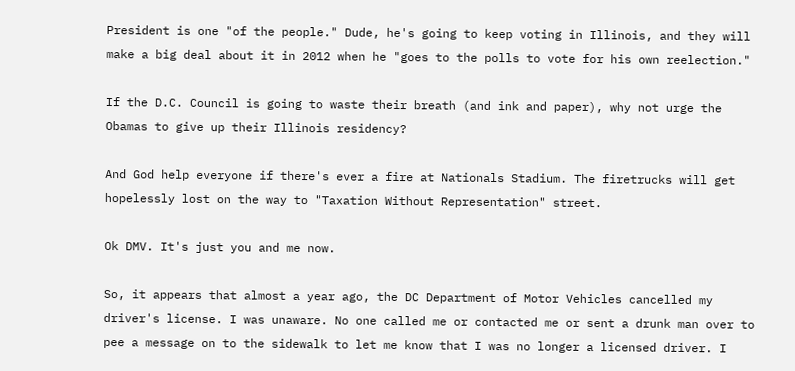President is one "of the people." Dude, he's going to keep voting in Illinois, and they will make a big deal about it in 2012 when he "goes to the polls to vote for his own reelection."

If the D.C. Council is going to waste their breath (and ink and paper), why not urge the Obamas to give up their Illinois residency?

And God help everyone if there's ever a fire at Nationals Stadium. The firetrucks will get hopelessly lost on the way to "Taxation Without Representation" street.

Ok DMV. It's just you and me now.

So, it appears that almost a year ago, the DC Department of Motor Vehicles cancelled my driver's license. I was unaware. No one called me or contacted me or sent a drunk man over to pee a message on to the sidewalk to let me know that I was no longer a licensed driver. I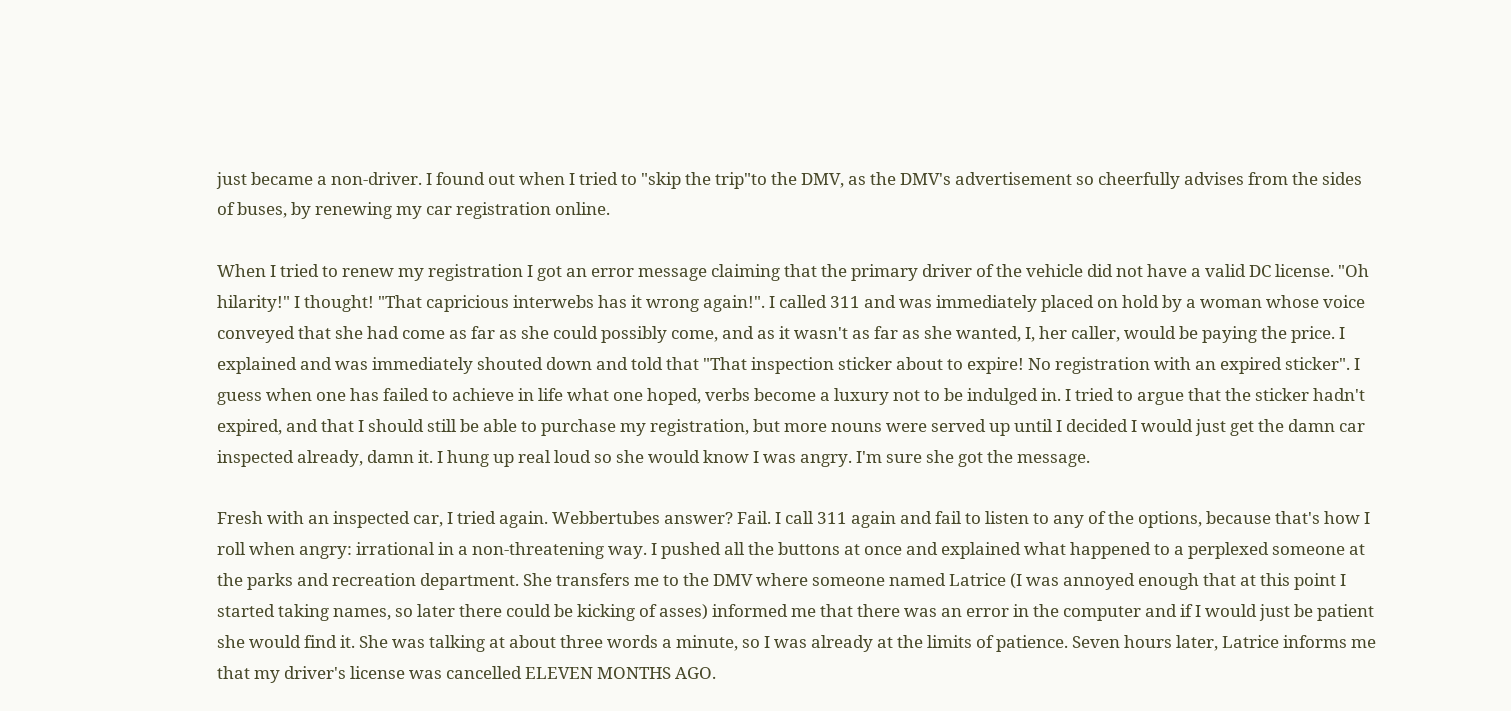just became a non-driver. I found out when I tried to "skip the trip"to the DMV, as the DMV's advertisement so cheerfully advises from the sides of buses, by renewing my car registration online.

When I tried to renew my registration I got an error message claiming that the primary driver of the vehicle did not have a valid DC license. "Oh hilarity!" I thought! "That capricious interwebs has it wrong again!". I called 311 and was immediately placed on hold by a woman whose voice conveyed that she had come as far as she could possibly come, and as it wasn't as far as she wanted, I, her caller, would be paying the price. I explained and was immediately shouted down and told that "That inspection sticker about to expire! No registration with an expired sticker". I guess when one has failed to achieve in life what one hoped, verbs become a luxury not to be indulged in. I tried to argue that the sticker hadn't expired, and that I should still be able to purchase my registration, but more nouns were served up until I decided I would just get the damn car inspected already, damn it. I hung up real loud so she would know I was angry. I'm sure she got the message.

Fresh with an inspected car, I tried again. Webbertubes answer? Fail. I call 311 again and fail to listen to any of the options, because that's how I roll when angry: irrational in a non-threatening way. I pushed all the buttons at once and explained what happened to a perplexed someone at the parks and recreation department. She transfers me to the DMV where someone named Latrice (I was annoyed enough that at this point I started taking names, so later there could be kicking of asses) informed me that there was an error in the computer and if I would just be patient she would find it. She was talking at about three words a minute, so I was already at the limits of patience. Seven hours later, Latrice informs me that my driver's license was cancelled ELEVEN MONTHS AGO.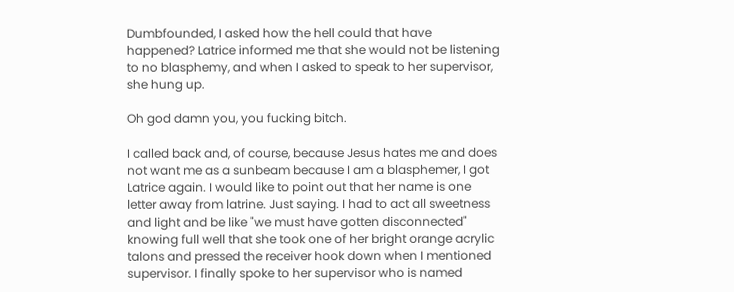Dumbfounded, I asked how the hell could that have happened? Latrice informed me that she would not be listening to no blasphemy, and when I asked to speak to her supervisor, she hung up.

Oh god damn you, you fucking bitch.

I called back and, of course, because Jesus hates me and does not want me as a sunbeam because I am a blasphemer, I got Latrice again. I would like to point out that her name is one letter away from latrine. Just saying. I had to act all sweetness and light and be like "we must have gotten disconnected" knowing full well that she took one of her bright orange acrylic talons and pressed the receiver hook down when I mentioned supervisor. I finally spoke to her supervisor who is named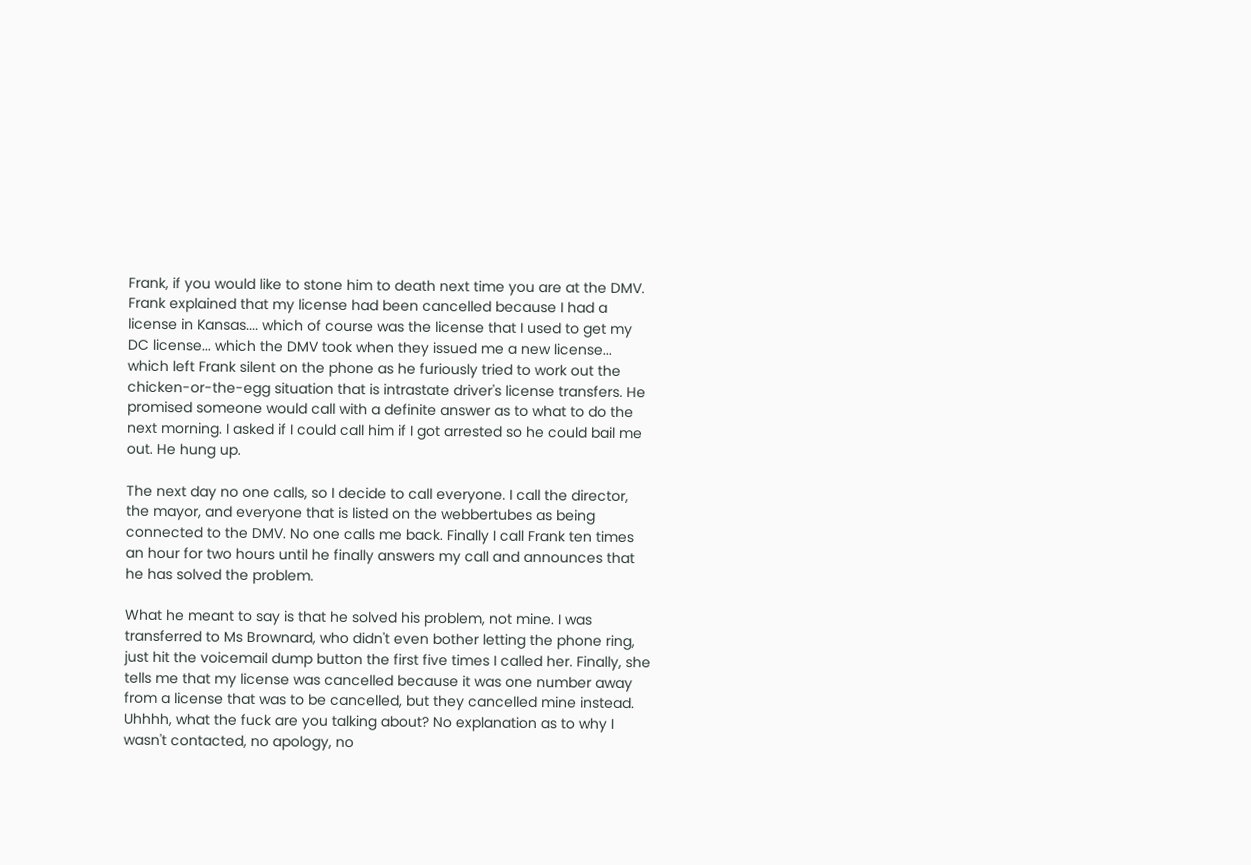Frank, if you would like to stone him to death next time you are at the DMV. Frank explained that my license had been cancelled because I had a license in Kansas.... which of course was the license that I used to get my DC license... which the DMV took when they issued me a new license... which left Frank silent on the phone as he furiously tried to work out the chicken-or-the-egg situation that is intrastate driver's license transfers. He promised someone would call with a definite answer as to what to do the next morning. I asked if I could call him if I got arrested so he could bail me out. He hung up.

The next day no one calls, so I decide to call everyone. I call the director, the mayor, and everyone that is listed on the webbertubes as being connected to the DMV. No one calls me back. Finally I call Frank ten times an hour for two hours until he finally answers my call and announces that he has solved the problem.

What he meant to say is that he solved his problem, not mine. I was transferred to Ms Brownard, who didn't even bother letting the phone ring, just hit the voicemail dump button the first five times I called her. Finally, she tells me that my license was cancelled because it was one number away from a license that was to be cancelled, but they cancelled mine instead. Uhhhh, what the fuck are you talking about? No explanation as to why I wasn't contacted, no apology, no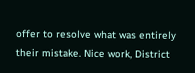offer to resolve what was entirely their mistake. Nice work, District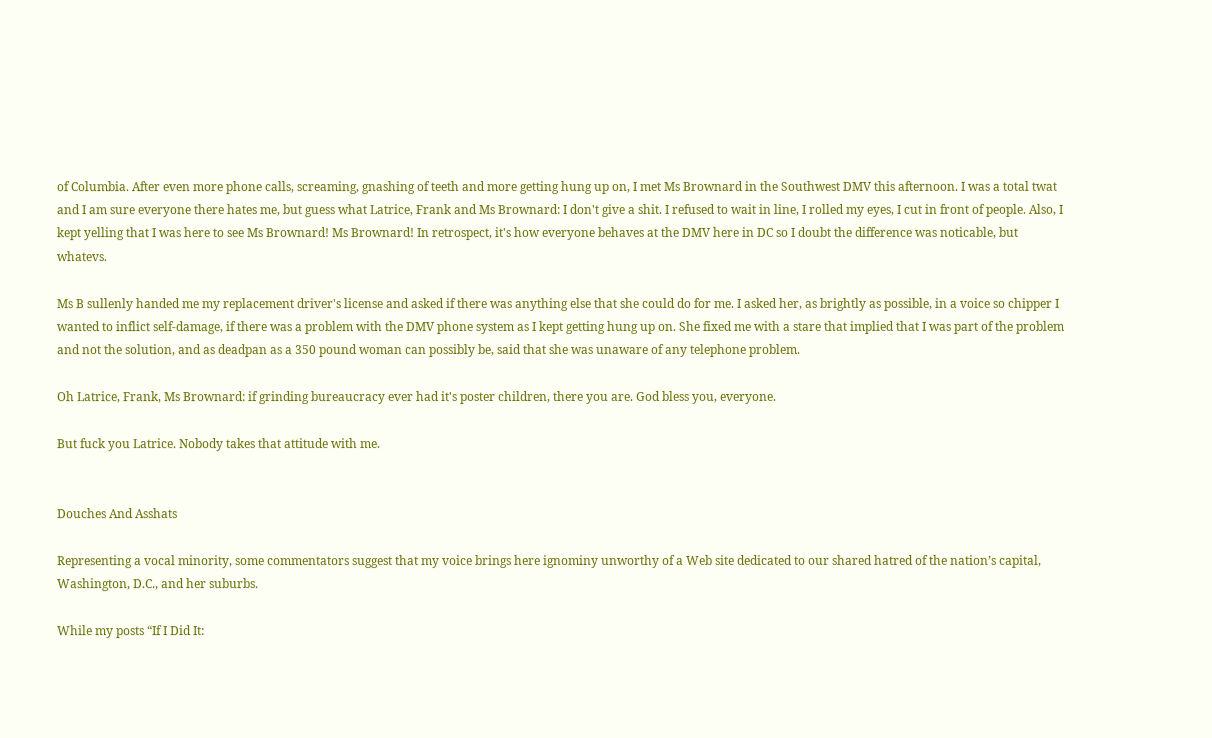of Columbia. After even more phone calls, screaming, gnashing of teeth and more getting hung up on, I met Ms Brownard in the Southwest DMV this afternoon. I was a total twat and I am sure everyone there hates me, but guess what Latrice, Frank and Ms Brownard: I don't give a shit. I refused to wait in line, I rolled my eyes, I cut in front of people. Also, I kept yelling that I was here to see Ms Brownard! Ms Brownard! In retrospect, it's how everyone behaves at the DMV here in DC so I doubt the difference was noticable, but whatevs.

Ms B sullenly handed me my replacement driver's license and asked if there was anything else that she could do for me. I asked her, as brightly as possible, in a voice so chipper I wanted to inflict self-damage, if there was a problem with the DMV phone system as I kept getting hung up on. She fixed me with a stare that implied that I was part of the problem and not the solution, and as deadpan as a 350 pound woman can possibly be, said that she was unaware of any telephone problem.

Oh Latrice, Frank, Ms Brownard: if grinding bureaucracy ever had it's poster children, there you are. God bless you, everyone.

But fuck you Latrice. Nobody takes that attitude with me.


Douches And Asshats

Representing a vocal minority, some commentators suggest that my voice brings here ignominy unworthy of a Web site dedicated to our shared hatred of the nation’s capital, Washington, D.C., and her suburbs.

While my posts “If I Did It: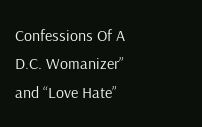Confessions Of A D.C. Womanizer” and “Love Hate”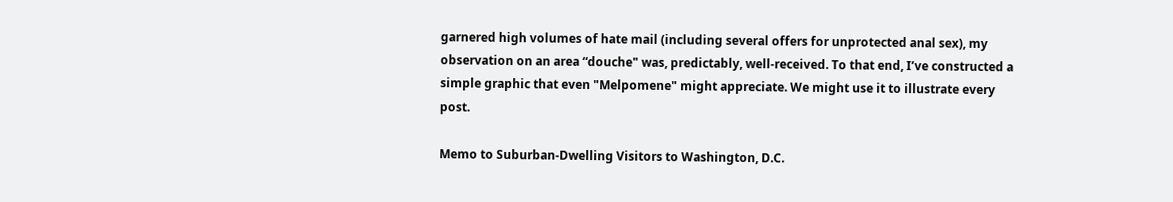garnered high volumes of hate mail (including several offers for unprotected anal sex), my observation on an area “douche" was, predictably, well-received. To that end, I’ve constructed a simple graphic that even "Melpomene" might appreciate. We might use it to illustrate every post.

Memo to Suburban-Dwelling Visitors to Washington, D.C.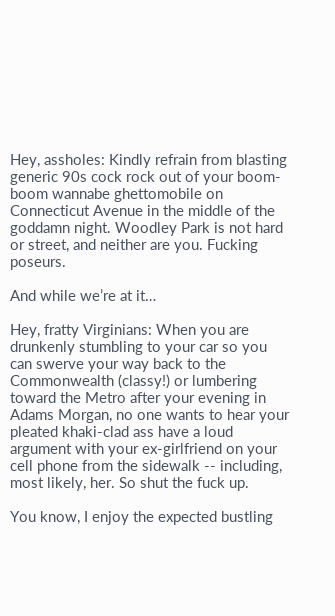Hey, assholes: Kindly refrain from blasting generic 90s cock rock out of your boom-boom wannabe ghettomobile on Connecticut Avenue in the middle of the goddamn night. Woodley Park is not hard or street, and neither are you. Fucking poseurs.

And while we’re at it…

Hey, fratty Virginians: When you are drunkenly stumbling to your car so you can swerve your way back to the Commonwealth (classy!) or lumbering toward the Metro after your evening in Adams Morgan, no one wants to hear your pleated khaki-clad ass have a loud argument with your ex-girlfriend on your cell phone from the sidewalk -- including, most likely, her. So shut the fuck up.

You know, I enjoy the expected bustling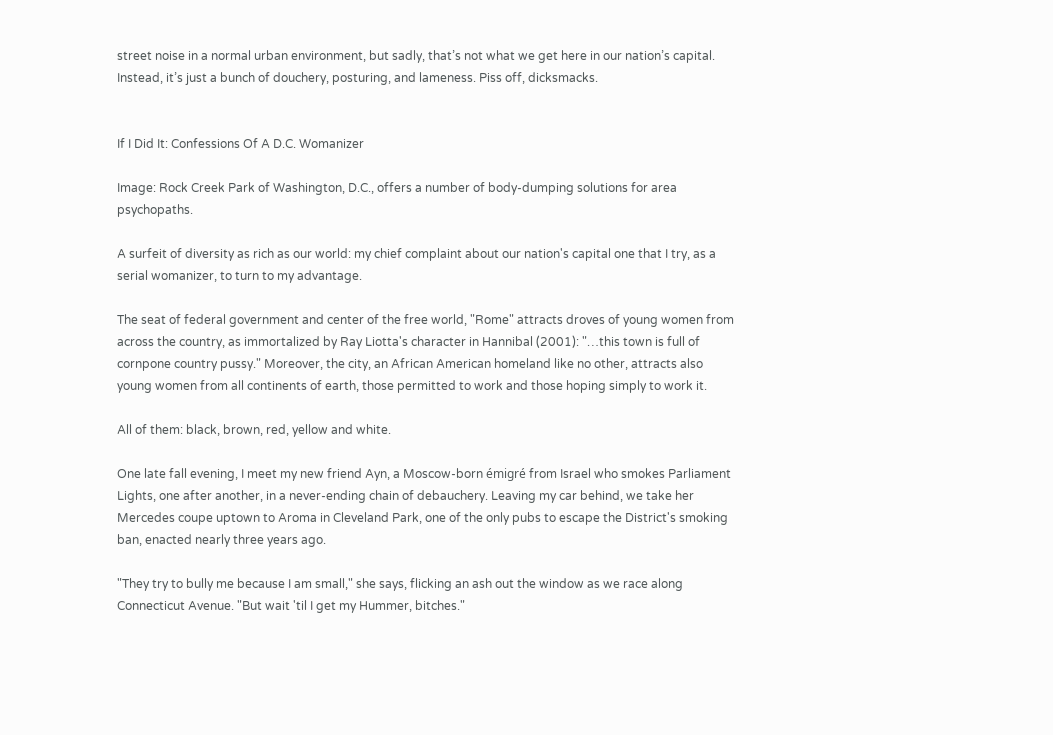street noise in a normal urban environment, but sadly, that’s not what we get here in our nation’s capital. Instead, it’s just a bunch of douchery, posturing, and lameness. Piss off, dicksmacks.


If I Did It: Confessions Of A D.C. Womanizer

Image: Rock Creek Park of Washington, D.C., offers a number of body-dumping solutions for area psychopaths.

A surfeit of diversity as rich as our world: my chief complaint about our nation's capital one that I try, as a serial womanizer, to turn to my advantage.

The seat of federal government and center of the free world, "Rome" attracts droves of young women from across the country, as immortalized by Ray Liotta's character in Hannibal (2001): "…this town is full of cornpone country pussy." Moreover, the city, an African American homeland like no other, attracts also young women from all continents of earth, those permitted to work and those hoping simply to work it.

All of them: black, brown, red, yellow and white.

One late fall evening, I meet my new friend Ayn, a Moscow-born émigré from Israel who smokes Parliament Lights, one after another, in a never-ending chain of debauchery. Leaving my car behind, we take her Mercedes coupe uptown to Aroma in Cleveland Park, one of the only pubs to escape the District's smoking ban, enacted nearly three years ago.

"They try to bully me because I am small," she says, flicking an ash out the window as we race along Connecticut Avenue. "But wait 'til I get my Hummer, bitches."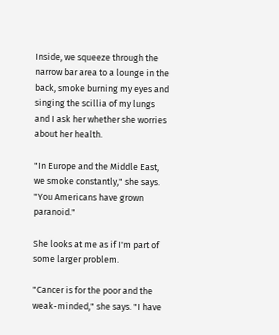Inside, we squeeze through the narrow bar area to a lounge in the back, smoke burning my eyes and singing the scillia of my lungs and I ask her whether she worries about her health.

"In Europe and the Middle East, we smoke constantly," she says. "You Americans have grown paranoid."

She looks at me as if I'm part of some larger problem.

"Cancer is for the poor and the weak-minded," she says. "I have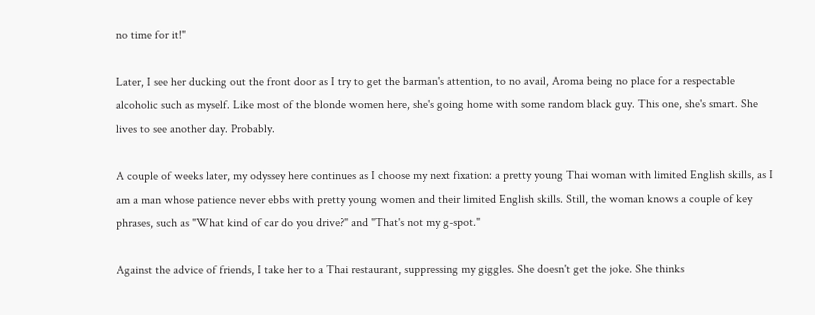no time for it!"

Later, I see her ducking out the front door as I try to get the barman's attention, to no avail, Aroma being no place for a respectable alcoholic such as myself. Like most of the blonde women here, she's going home with some random black guy. This one, she's smart. She lives to see another day. Probably.

A couple of weeks later, my odyssey here continues as I choose my next fixation: a pretty young Thai woman with limited English skills, as I am a man whose patience never ebbs with pretty young women and their limited English skills. Still, the woman knows a couple of key phrases, such as "What kind of car do you drive?" and "That's not my g-spot."

Against the advice of friends, I take her to a Thai restaurant, suppressing my giggles. She doesn't get the joke. She thinks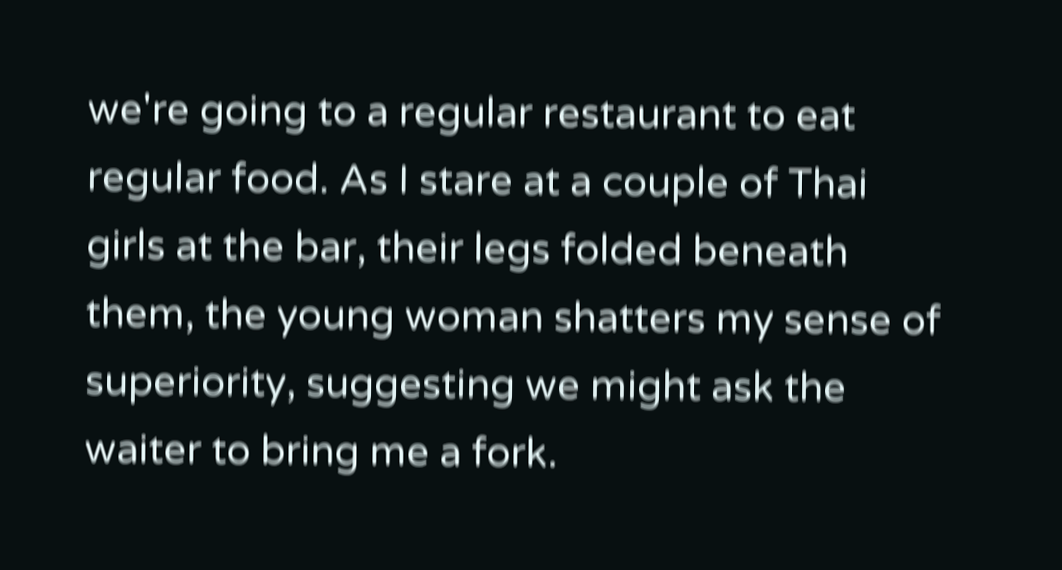we're going to a regular restaurant to eat regular food. As I stare at a couple of Thai girls at the bar, their legs folded beneath them, the young woman shatters my sense of superiority, suggesting we might ask the waiter to bring me a fork.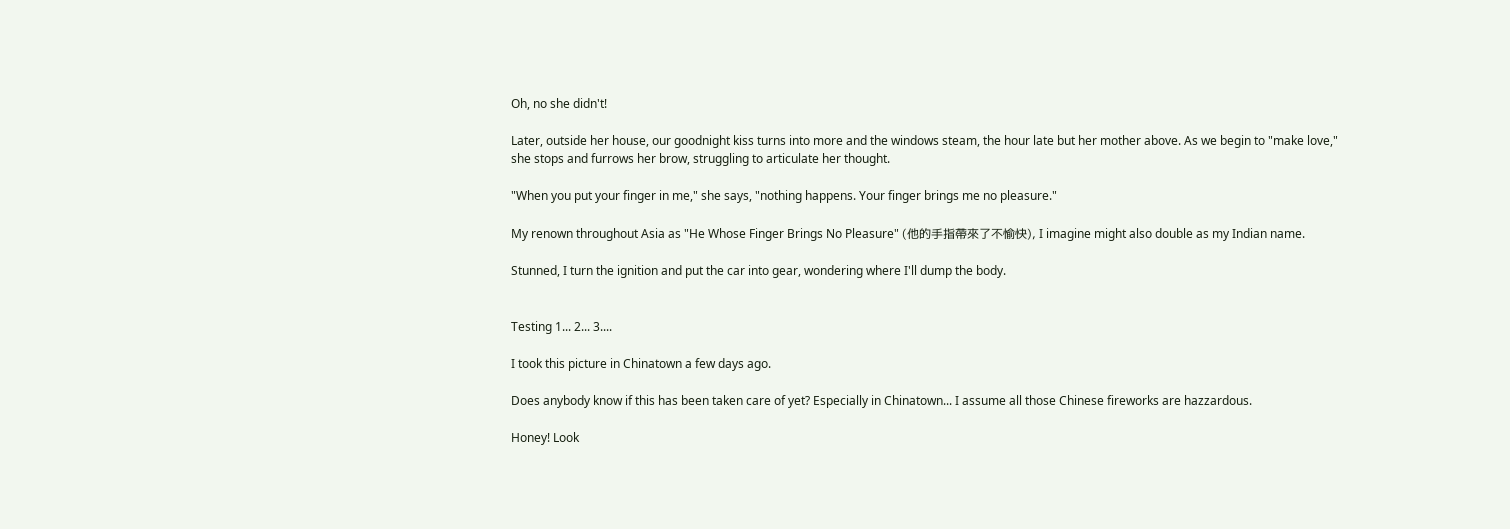Oh, no she didn't!

Later, outside her house, our goodnight kiss turns into more and the windows steam, the hour late but her mother above. As we begin to "make love," she stops and furrows her brow, struggling to articulate her thought.

"When you put your finger in me," she says, "nothing happens. Your finger brings me no pleasure."

My renown throughout Asia as "He Whose Finger Brings No Pleasure" (他的手指帶來了不愉快), I imagine might also double as my Indian name.

Stunned, I turn the ignition and put the car into gear, wondering where I'll dump the body.


Testing 1... 2... 3....

I took this picture in Chinatown a few days ago.

Does anybody know if this has been taken care of yet? Especially in Chinatown... I assume all those Chinese fireworks are hazzardous.

Honey! Look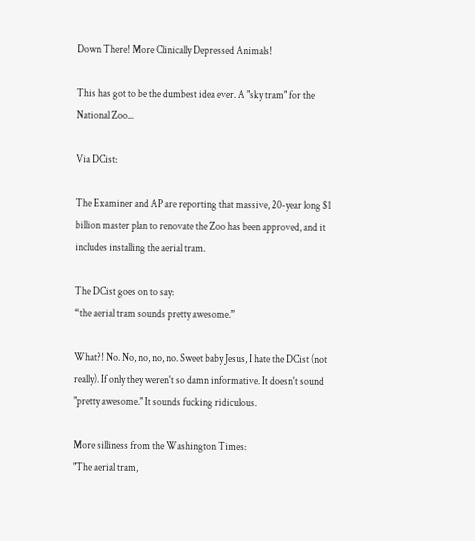Down There! More Clinically Depressed Animals!

This has got to be the dumbest idea ever. A "sky tram" for the National Zoo...

Via DCist:

The Examiner and AP are reporting that massive, 20-year long $1 billion master plan to renovate the Zoo has been approved, and it includes installing the aerial tram.

The DCist goes on to say:
“the aerial tram sounds pretty awesome.”

What?! No. No, no, no, no. Sweet baby Jesus, I hate the DCist (not really). If only they weren't so damn informative. It doesn't sound "pretty awesome." It sounds fucking ridiculous.

More silliness from the Washington Times:
"The aerial tram,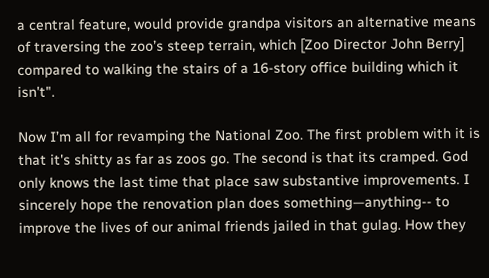a central feature, would provide grandpa visitors an alternative means of traversing the zoo’s steep terrain, which [Zoo Director John Berry] compared to walking the stairs of a 16-story office building which it isn't".

Now I’m all for revamping the National Zoo. The first problem with it is that it's shitty as far as zoos go. The second is that its cramped. God only knows the last time that place saw substantive improvements. I sincerely hope the renovation plan does something—anything-- to improve the lives of our animal friends jailed in that gulag. How they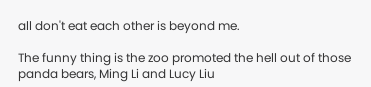all don't eat each other is beyond me.

The funny thing is the zoo promoted the hell out of those panda bears, Ming Li and Lucy Liu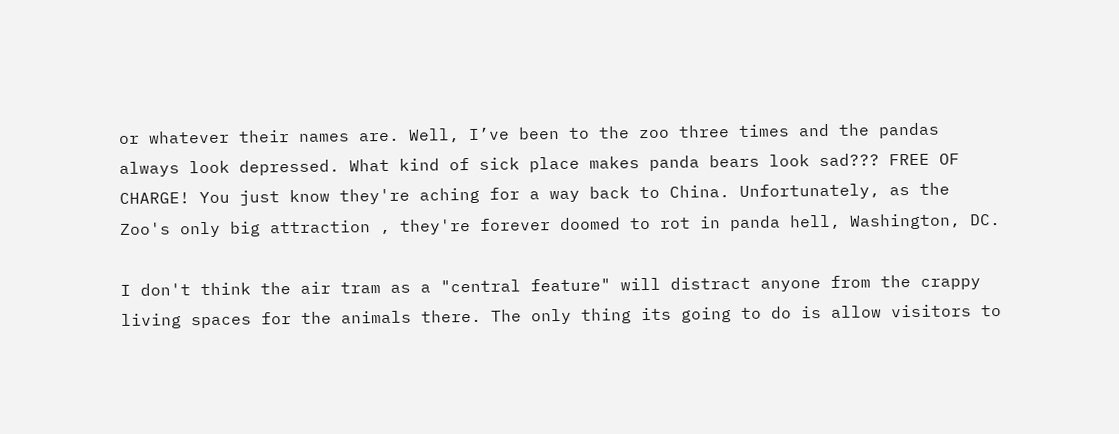or whatever their names are. Well, I’ve been to the zoo three times and the pandas always look depressed. What kind of sick place makes panda bears look sad??? FREE OF CHARGE! You just know they're aching for a way back to China. Unfortunately, as the Zoo's only big attraction , they're forever doomed to rot in panda hell, Washington, DC.

I don't think the air tram as a "central feature" will distract anyone from the crappy living spaces for the animals there. The only thing its going to do is allow visitors to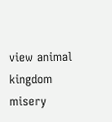view animal kingdom misery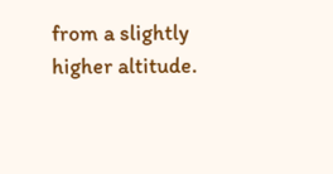from a slightly higher altitude.